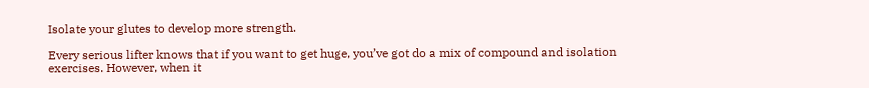Isolate your glutes to develop more strength.

Every serious lifter knows that if you want to get huge, you’ve got do a mix of compound and isolation exercises. However, when it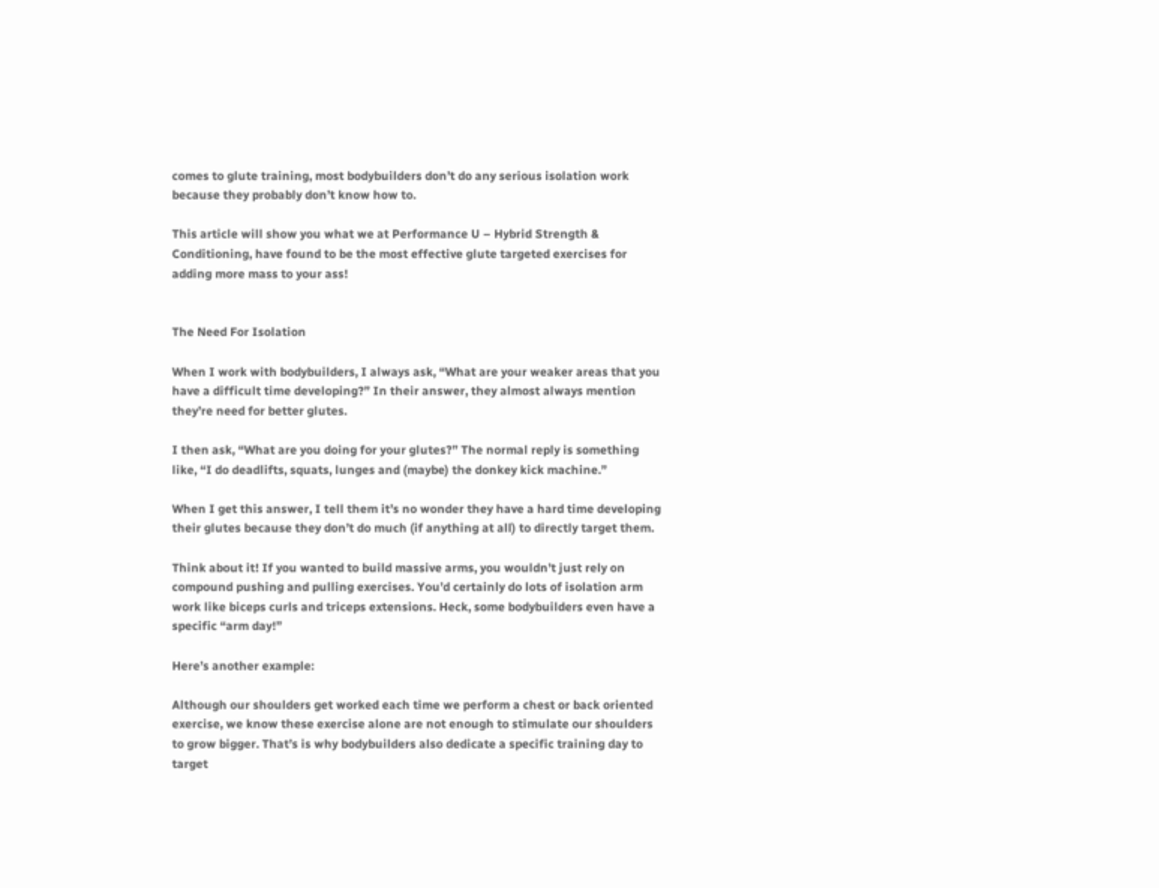comes to glute training, most bodybuilders don’t do any serious isolation work because they probably don’t know how to.

This article will show you what we at Performance U – Hybrid Strength & Conditioning, have found to be the most effective glute targeted exercises for adding more mass to your ass!


The Need For Isolation

When I work with bodybuilders, I always ask, “What are your weaker areas that you have a difficult time developing?” In their answer, they almost always mention they’re need for better glutes.

I then ask, “What are you doing for your glutes?” The normal reply is something like, “I do deadlifts, squats, lunges and (maybe) the donkey kick machine.”

When I get this answer, I tell them it’s no wonder they have a hard time developing their glutes because they don’t do much (if anything at all) to directly target them.

Think about it! If you wanted to build massive arms, you wouldn’t just rely on compound pushing and pulling exercises. You’d certainly do lots of isolation arm work like biceps curls and triceps extensions. Heck, some bodybuilders even have a specific “arm day!”

Here’s another example:

Although our shoulders get worked each time we perform a chest or back oriented exercise, we know these exercise alone are not enough to stimulate our shoulders to grow bigger. That’s is why bodybuilders also dedicate a specific training day to target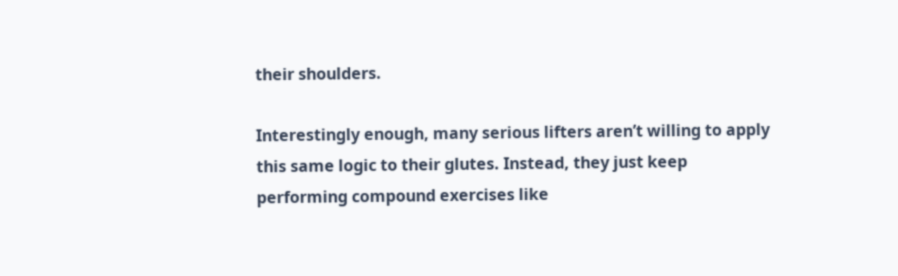their shoulders.

Interestingly enough, many serious lifters aren’t willing to apply this same logic to their glutes. Instead, they just keep performing compound exercises like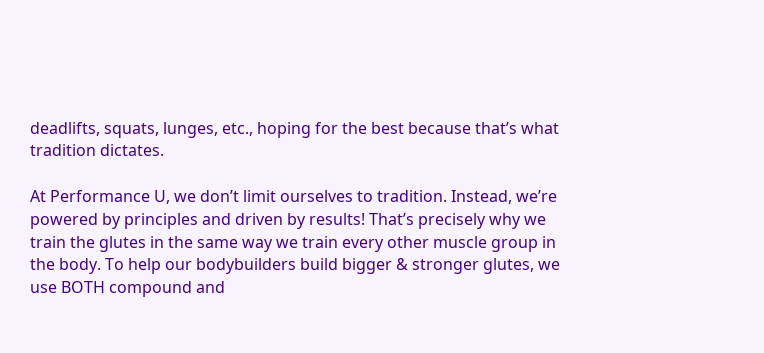deadlifts, squats, lunges, etc., hoping for the best because that’s what tradition dictates.

At Performance U, we don’t limit ourselves to tradition. Instead, we’re powered by principles and driven by results! That’s precisely why we train the glutes in the same way we train every other muscle group in the body. To help our bodybuilders build bigger & stronger glutes, we use BOTH compound and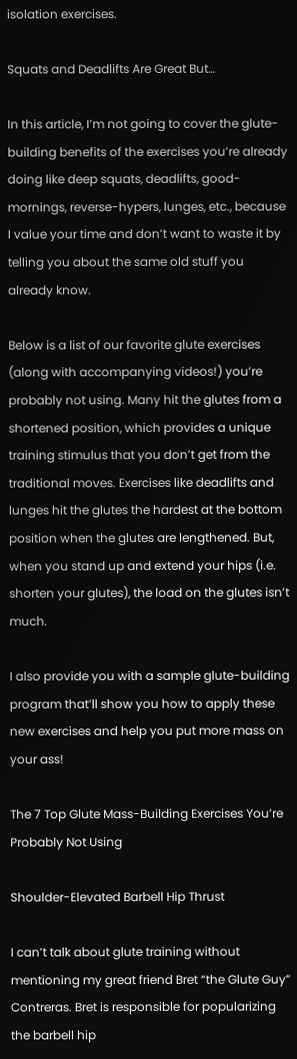isolation exercises.

Squats and Deadlifts Are Great But…

In this article, I’m not going to cover the glute-building benefits of the exercises you’re already doing like deep squats, deadlifts, good-mornings, reverse-hypers, lunges, etc., because I value your time and don’t want to waste it by telling you about the same old stuff you already know.

Below is a list of our favorite glute exercises (along with accompanying videos!) you’re probably not using. Many hit the glutes from a shortened position, which provides a unique training stimulus that you don’t get from the traditional moves. Exercises like deadlifts and lunges hit the glutes the hardest at the bottom position when the glutes are lengthened. But, when you stand up and extend your hips (i.e. shorten your glutes), the load on the glutes isn’t much.

I also provide you with a sample glute-building program that’ll show you how to apply these new exercises and help you put more mass on your ass!

The 7 Top Glute Mass-Building Exercises You’re Probably Not Using

Shoulder-Elevated Barbell Hip Thrust

I can’t talk about glute training without mentioning my great friend Bret “the Glute Guy” Contreras. Bret is responsible for popularizing the barbell hip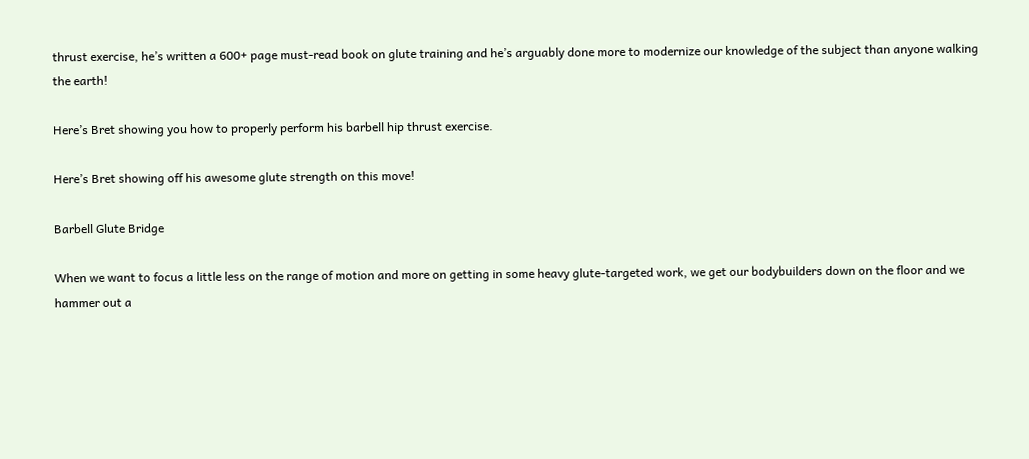thrust exercise, he’s written a 600+ page must-read book on glute training and he’s arguably done more to modernize our knowledge of the subject than anyone walking the earth!

Here’s Bret showing you how to properly perform his barbell hip thrust exercise.

Here’s Bret showing off his awesome glute strength on this move!

Barbell Glute Bridge

When we want to focus a little less on the range of motion and more on getting in some heavy glute-targeted work, we get our bodybuilders down on the floor and we hammer out a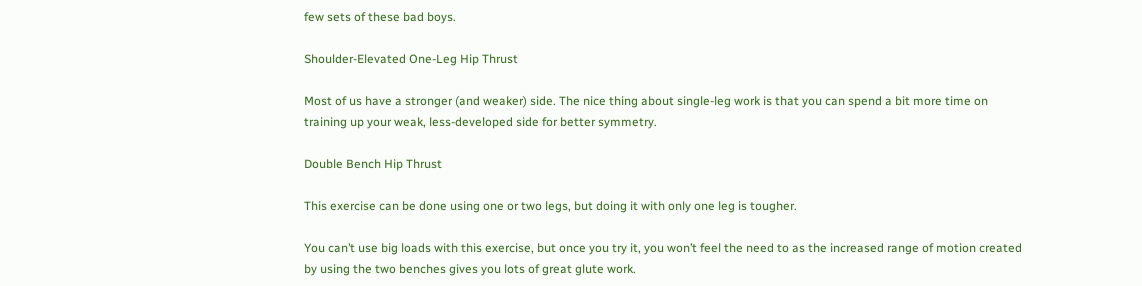few sets of these bad boys.

Shoulder-Elevated One-Leg Hip Thrust

Most of us have a stronger (and weaker) side. The nice thing about single-leg work is that you can spend a bit more time on training up your weak, less-developed side for better symmetry.

Double Bench Hip Thrust

This exercise can be done using one or two legs, but doing it with only one leg is tougher.

You can’t use big loads with this exercise, but once you try it, you won’t feel the need to as the increased range of motion created by using the two benches gives you lots of great glute work.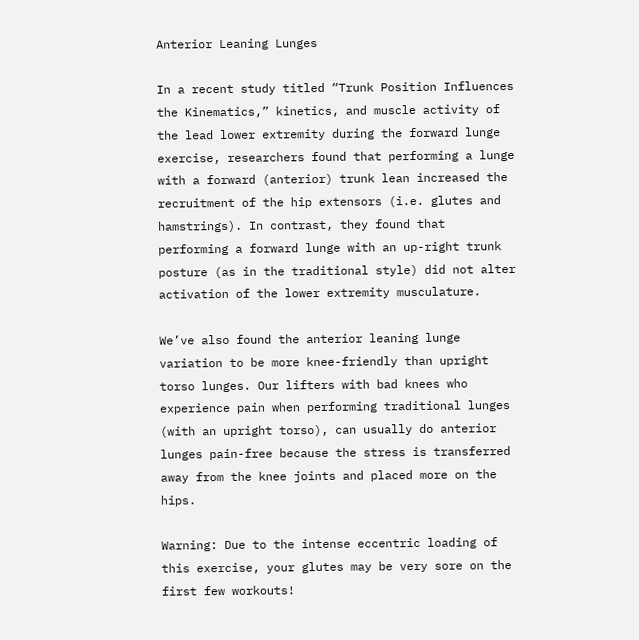Anterior Leaning Lunges

In a recent study titled “Trunk Position Influences the Kinematics,” kinetics, and muscle activity of the lead lower extremity during the forward lunge exercise, researchers found that performing a lunge with a forward (anterior) trunk lean increased the recruitment of the hip extensors (i.e. glutes and hamstrings). In contrast, they found that performing a forward lunge with an up-right trunk posture (as in the traditional style) did not alter activation of the lower extremity musculature.

We’ve also found the anterior leaning lunge variation to be more knee-friendly than upright torso lunges. Our lifters with bad knees who experience pain when performing traditional lunges (with an upright torso), can usually do anterior lunges pain-free because the stress is transferred away from the knee joints and placed more on the hips.

Warning: Due to the intense eccentric loading of this exercise, your glutes may be very sore on the first few workouts!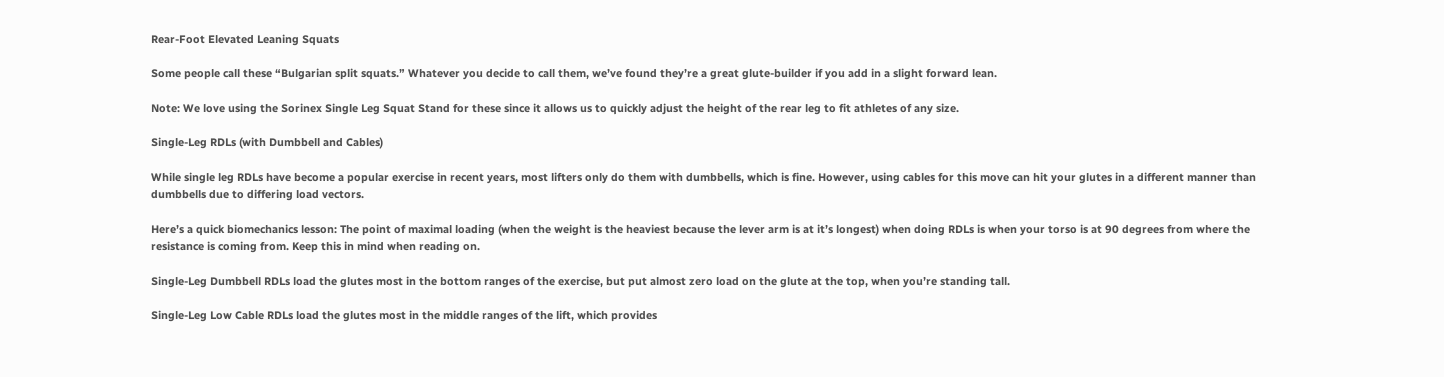Rear-Foot Elevated Leaning Squats

Some people call these “Bulgarian split squats.” Whatever you decide to call them, we’ve found they’re a great glute-builder if you add in a slight forward lean.

Note: We love using the Sorinex Single Leg Squat Stand for these since it allows us to quickly adjust the height of the rear leg to fit athletes of any size.

Single-Leg RDLs (with Dumbbell and Cables)

While single leg RDLs have become a popular exercise in recent years, most lifters only do them with dumbbells, which is fine. However, using cables for this move can hit your glutes in a different manner than dumbbells due to differing load vectors.

Here’s a quick biomechanics lesson: The point of maximal loading (when the weight is the heaviest because the lever arm is at it’s longest) when doing RDLs is when your torso is at 90 degrees from where the resistance is coming from. Keep this in mind when reading on.

Single-Leg Dumbbell RDLs load the glutes most in the bottom ranges of the exercise, but put almost zero load on the glute at the top, when you’re standing tall.

Single-Leg Low Cable RDLs load the glutes most in the middle ranges of the lift, which provides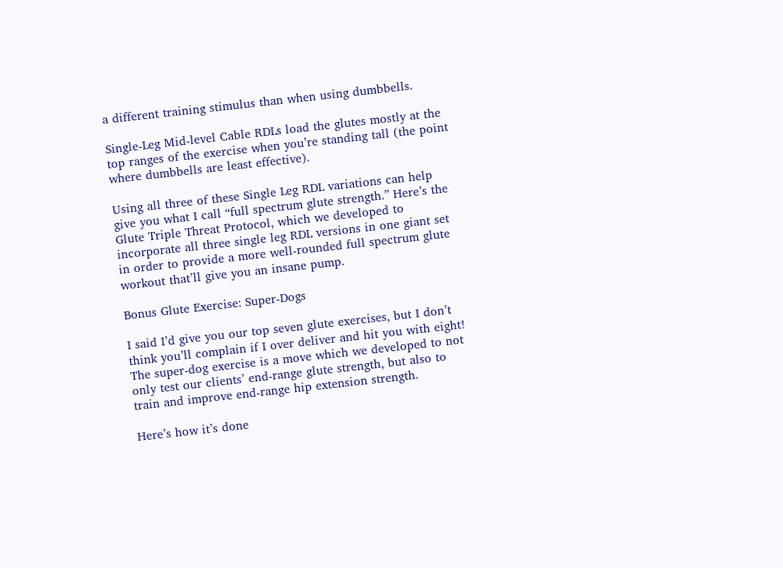a different training stimulus than when using dumbbells.

Single-Leg Mid-level Cable RDLs load the glutes mostly at the top ranges of the exercise when you’re standing tall (the point where dumbbells are least effective).

Using all three of these Single Leg RDL variations can help give you what I call “full spectrum glute strength.” Here’s the Glute Triple Threat Protocol, which we developed to incorporate all three single leg RDL versions in one giant set in order to provide a more well-rounded full spectrum glute workout that’ll give you an insane pump.

Bonus Glute Exercise: Super-Dogs

I said I’d give you our top seven glute exercises, but I don’t think you’ll complain if I over deliver and hit you with eight! The super-dog exercise is a move which we developed to not only test our clients’ end-range glute strength, but also to train and improve end-range hip extension strength.

Here’s how it’s done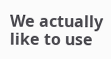We actually like to use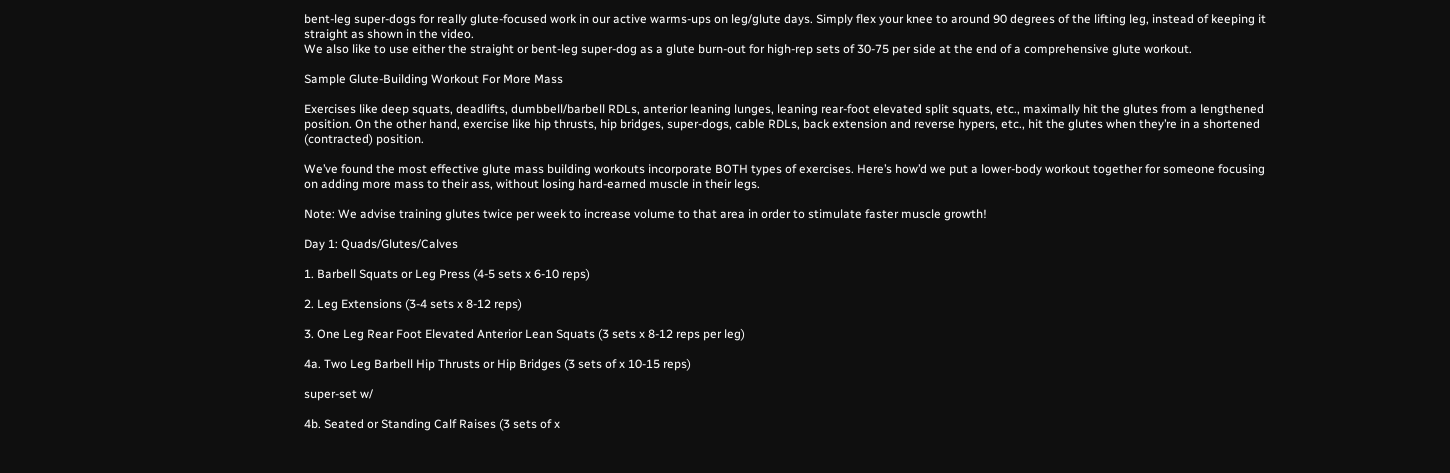bent-leg super-dogs for really glute-focused work in our active warms-ups on leg/glute days. Simply flex your knee to around 90 degrees of the lifting leg, instead of keeping it straight as shown in the video.
We also like to use either the straight or bent-leg super-dog as a glute burn-out for high-rep sets of 30-75 per side at the end of a comprehensive glute workout.

Sample Glute-Building Workout For More Mass

Exercises like deep squats, deadlifts, dumbbell/barbell RDLs, anterior leaning lunges, leaning rear-foot elevated split squats, etc., maximally hit the glutes from a lengthened position. On the other hand, exercise like hip thrusts, hip bridges, super-dogs, cable RDLs, back extension and reverse hypers, etc., hit the glutes when they’re in a shortened (contracted) position.

We’ve found the most effective glute mass building workouts incorporate BOTH types of exercises. Here’s how’d we put a lower-body workout together for someone focusing on adding more mass to their ass, without losing hard-earned muscle in their legs.

Note: We advise training glutes twice per week to increase volume to that area in order to stimulate faster muscle growth!

Day 1: Quads/Glutes/Calves

1. Barbell Squats or Leg Press (4-5 sets x 6-10 reps)

2. Leg Extensions (3-4 sets x 8-12 reps)

3. One Leg Rear Foot Elevated Anterior Lean Squats (3 sets x 8-12 reps per leg)

4a. Two Leg Barbell Hip Thrusts or Hip Bridges (3 sets of x 10-15 reps)

super-set w/

4b. Seated or Standing Calf Raises (3 sets of x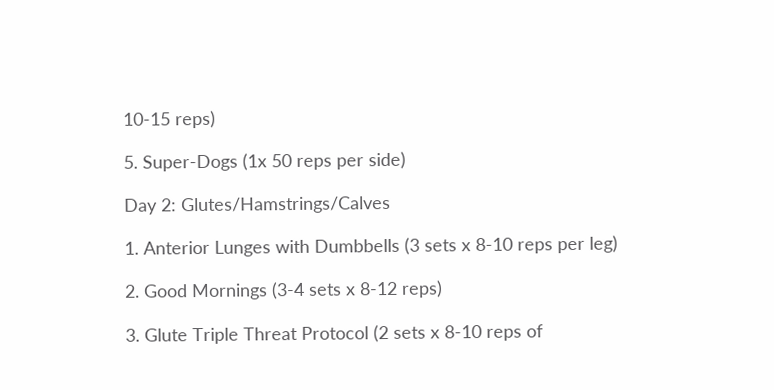10-15 reps)

5. Super-Dogs (1x 50 reps per side)

Day 2: Glutes/Hamstrings/Calves

1. Anterior Lunges with Dumbbells (3 sets x 8-10 reps per leg)

2. Good Mornings (3-4 sets x 8-12 reps)

3. Glute Triple Threat Protocol (2 sets x 8-10 reps of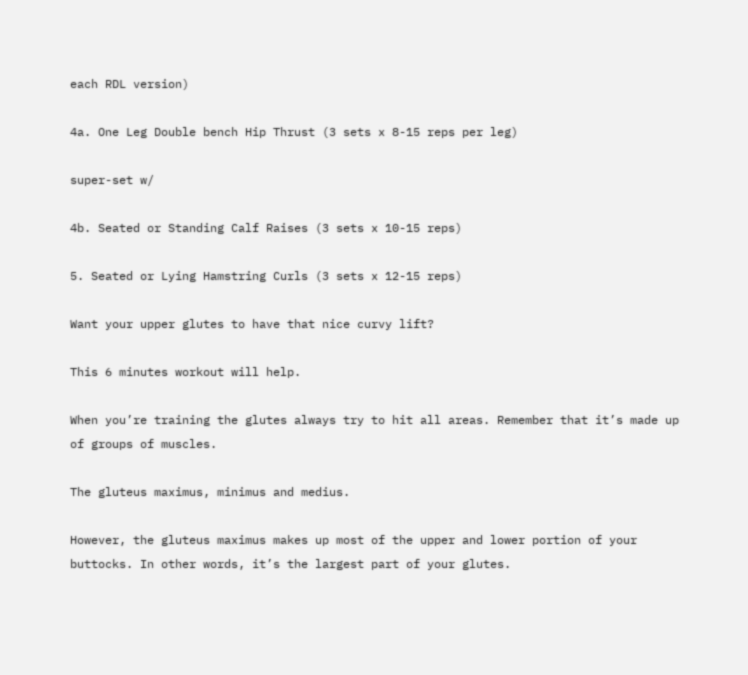each RDL version)

4a. One Leg Double bench Hip Thrust (3 sets x 8-15 reps per leg)

super-set w/

4b. Seated or Standing Calf Raises (3 sets x 10-15 reps)

5. Seated or Lying Hamstring Curls (3 sets x 12-15 reps)

Want your upper glutes to have that nice curvy lift?

This 6 minutes workout will help.

When you’re training the glutes always try to hit all areas. Remember that it’s made up of groups of muscles.

The gluteus maximus, minimus and medius.

However, the gluteus maximus makes up most of the upper and lower portion of your buttocks. In other words, it’s the largest part of your glutes.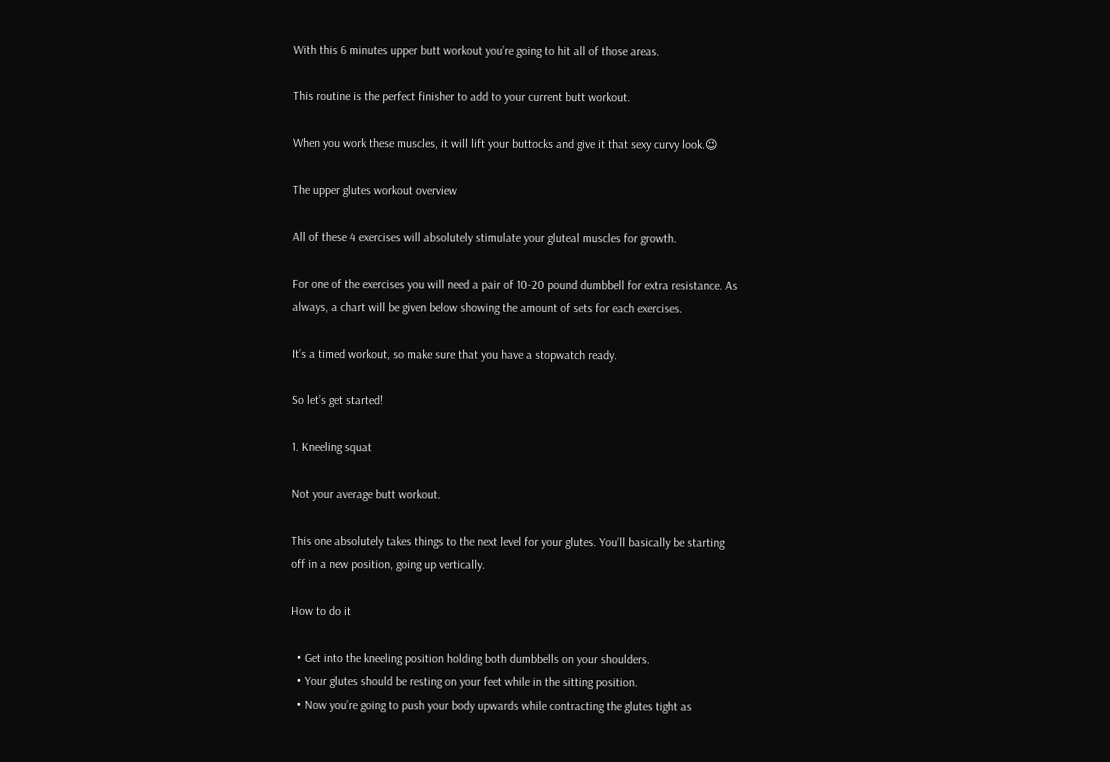With this 6 minutes upper butt workout you’re going to hit all of those areas.

This routine is the perfect finisher to add to your current butt workout.

When you work these muscles, it will lift your buttocks and give it that sexy curvy look.😉

The upper glutes workout overview

All of these 4 exercises will absolutely stimulate your gluteal muscles for growth.

For one of the exercises you will need a pair of 10-20 pound dumbbell for extra resistance. As always, a chart will be given below showing the amount of sets for each exercises.

It’s a timed workout, so make sure that you have a stopwatch ready.

So let’s get started!

1. Kneeling squat

Not your average butt workout.

This one absolutely takes things to the next level for your glutes. You’ll basically be starting off in a new position, going up vertically.

How to do it

  • Get into the kneeling position holding both dumbbells on your shoulders.
  • Your glutes should be resting on your feet while in the sitting position.
  • Now you’re going to push your body upwards while contracting the glutes tight as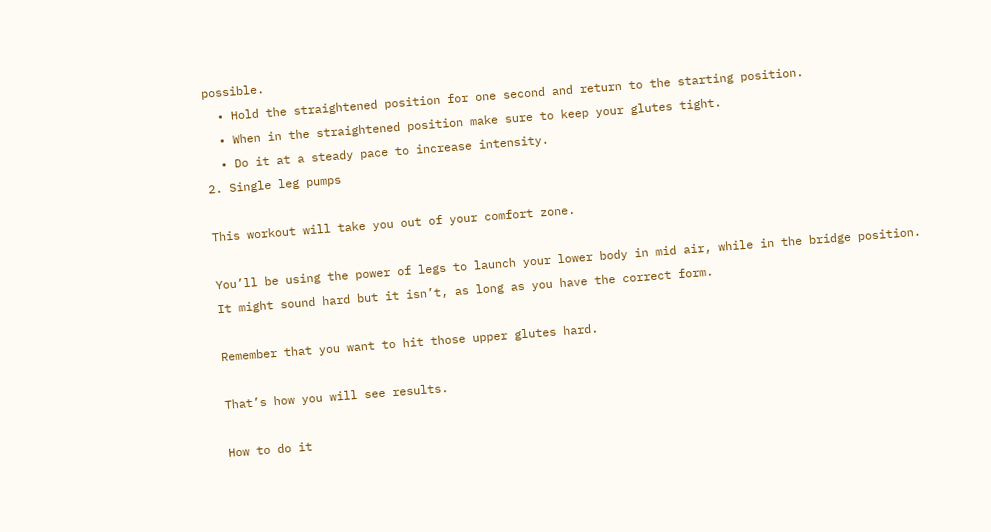possible.
  • Hold the straightened position for one second and return to the starting position.
  • When in the straightened position make sure to keep your glutes tight.
  • Do it at a steady pace to increase intensity.
2. Single leg pumps

This workout will take you out of your comfort zone.

You’ll be using the power of legs to launch your lower body in mid air, while in the bridge position. It might sound hard but it isn’t, as long as you have the correct form.

Remember that you want to hit those upper glutes hard.

That’s how you will see results.

How to do it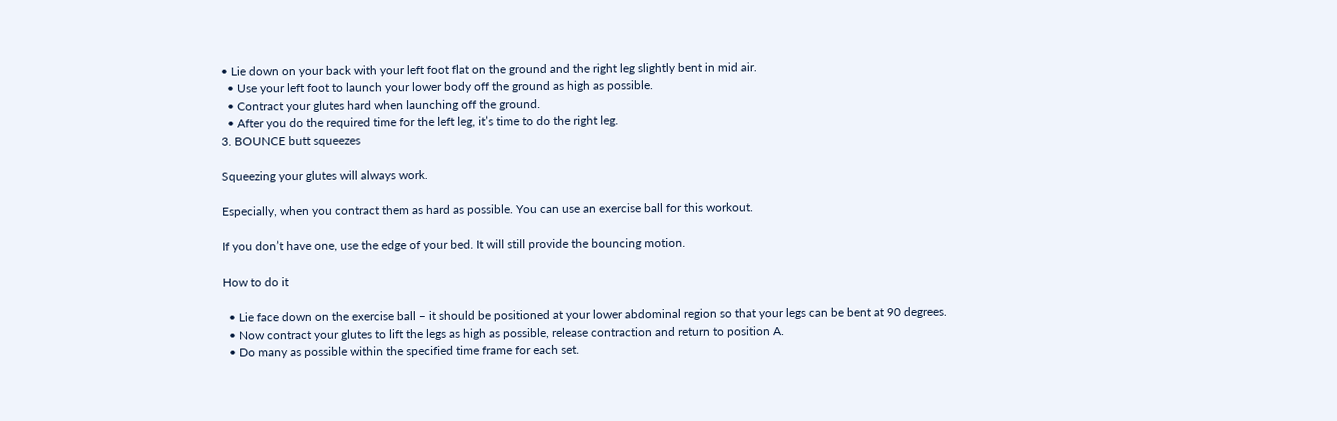• Lie down on your back with your left foot flat on the ground and the right leg slightly bent in mid air.
  • Use your left foot to launch your lower body off the ground as high as possible.
  • Contract your glutes hard when launching off the ground.
  • After you do the required time for the left leg, it’s time to do the right leg.
3. BOUNCE butt squeezes

Squeezing your glutes will always work.

Especially, when you contract them as hard as possible. You can use an exercise ball for this workout.

If you don’t have one, use the edge of your bed. It will still provide the bouncing motion.

How to do it

  • Lie face down on the exercise ball – it should be positioned at your lower abdominal region so that your legs can be bent at 90 degrees.
  • Now contract your glutes to lift the legs as high as possible, release contraction and return to position A.
  • Do many as possible within the specified time frame for each set.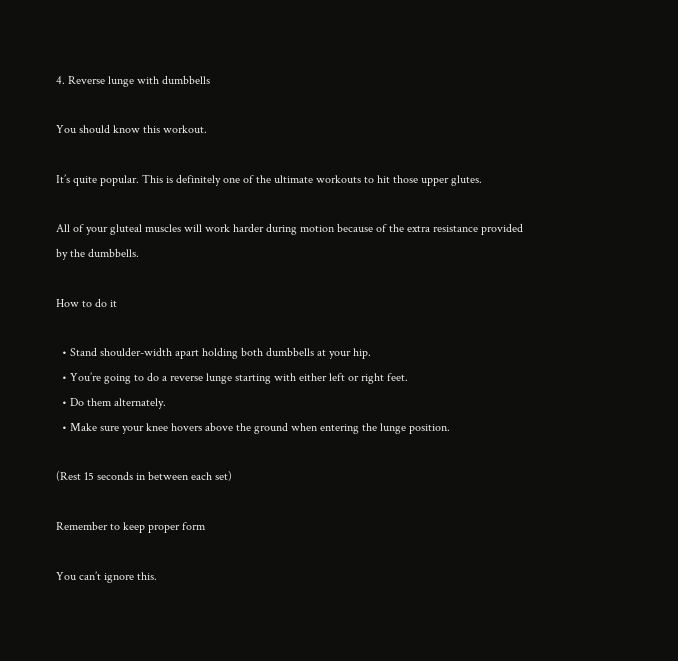4. Reverse lunge with dumbbells

You should know this workout.

It’s quite popular. This is definitely one of the ultimate workouts to hit those upper glutes.

All of your gluteal muscles will work harder during motion because of the extra resistance provided by the dumbbells.

How to do it

  • Stand shoulder-width apart holding both dumbbells at your hip.
  • You’re going to do a reverse lunge starting with either left or right feet.
  • Do them alternately.
  • Make sure your knee hovers above the ground when entering the lunge position.

(Rest 15 seconds in between each set)

Remember to keep proper form

You can’t ignore this.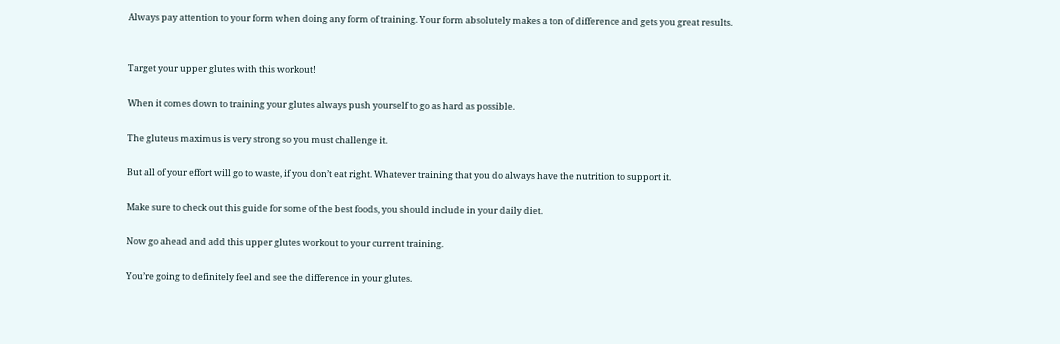Always pay attention to your form when doing any form of training. Your form absolutely makes a ton of difference and gets you great results.


Target your upper glutes with this workout!

When it comes down to training your glutes always push yourself to go as hard as possible.

The gluteus maximus is very strong so you must challenge it.

But all of your effort will go to waste, if you don’t eat right. Whatever training that you do always have the nutrition to support it.

Make sure to check out this guide for some of the best foods, you should include in your daily diet.

Now go ahead and add this upper glutes workout to your current training.

You’re going to definitely feel and see the difference in your glutes.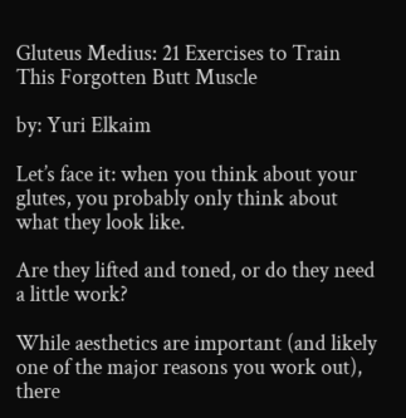Gluteus Medius: 21 Exercises to Train This Forgotten Butt Muscle

by: Yuri Elkaim

Let’s face it: when you think about your glutes, you probably only think about what they look like.

Are they lifted and toned, or do they need a little work?

While aesthetics are important (and likely one of the major reasons you work out), there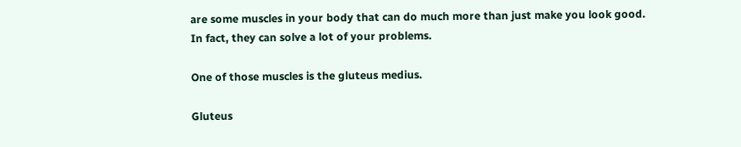are some muscles in your body that can do much more than just make you look good. In fact, they can solve a lot of your problems.

One of those muscles is the gluteus medius.

Gluteus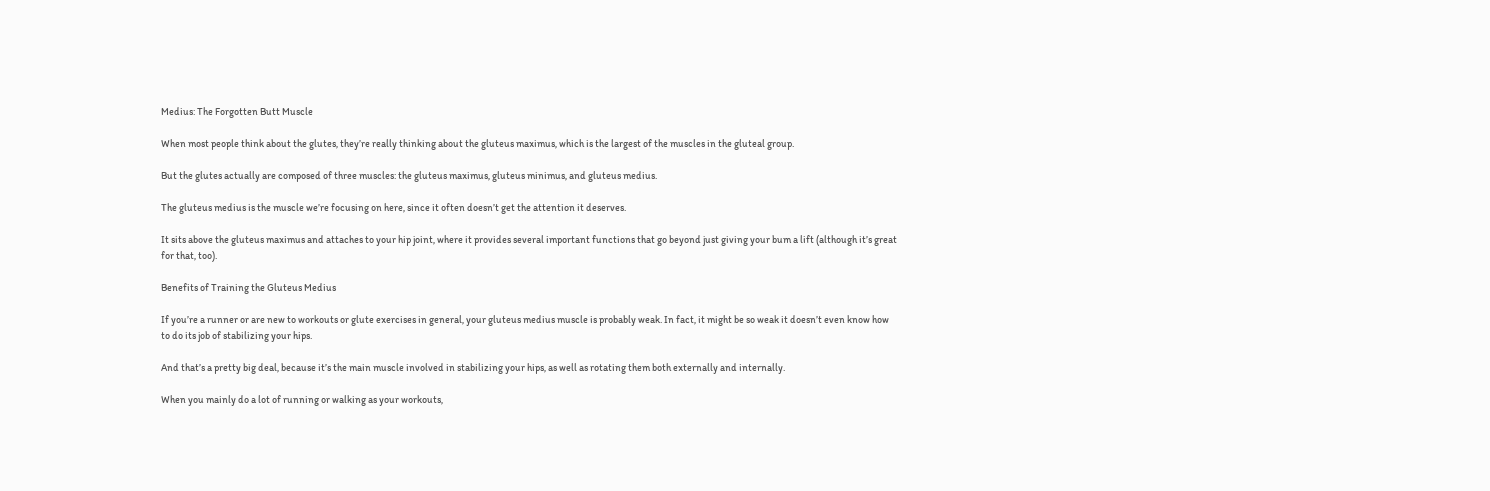Medius: The Forgotten Butt Muscle

When most people think about the glutes, they’re really thinking about the gluteus maximus, which is the largest of the muscles in the gluteal group.

But the glutes actually are composed of three muscles: the gluteus maximus, gluteus minimus, and gluteus medius.

The gluteus medius is the muscle we’re focusing on here, since it often doesn’t get the attention it deserves.

It sits above the gluteus maximus and attaches to your hip joint, where it provides several important functions that go beyond just giving your bum a lift (although it’s great for that, too).

Benefits of Training the Gluteus Medius

If you’re a runner or are new to workouts or glute exercises in general, your gluteus medius muscle is probably weak. In fact, it might be so weak it doesn’t even know how to do its job of stabilizing your hips.

And that’s a pretty big deal, because it’s the main muscle involved in stabilizing your hips, as well as rotating them both externally and internally.

When you mainly do a lot of running or walking as your workouts,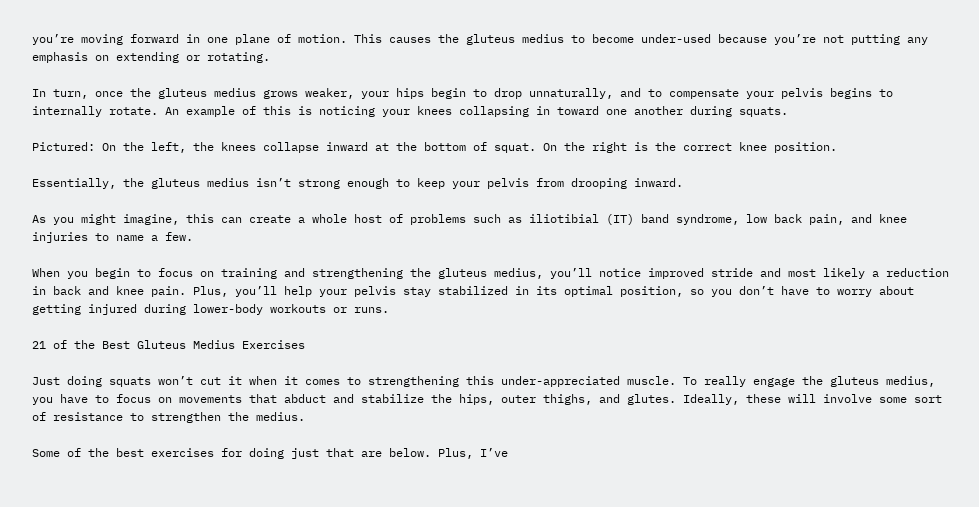you’re moving forward in one plane of motion. This causes the gluteus medius to become under-used because you’re not putting any emphasis on extending or rotating.

In turn, once the gluteus medius grows weaker, your hips begin to drop unnaturally, and to compensate your pelvis begins to internally rotate. An example of this is noticing your knees collapsing in toward one another during squats.

Pictured: On the left, the knees collapse inward at the bottom of squat. On the right is the correct knee position.

Essentially, the gluteus medius isn’t strong enough to keep your pelvis from drooping inward.

As you might imagine, this can create a whole host of problems such as iliotibial (IT) band syndrome, low back pain, and knee injuries to name a few.

When you begin to focus on training and strengthening the gluteus medius, you’ll notice improved stride and most likely a reduction in back and knee pain. Plus, you’ll help your pelvis stay stabilized in its optimal position, so you don’t have to worry about getting injured during lower-body workouts or runs.

21 of the Best Gluteus Medius Exercises

Just doing squats won’t cut it when it comes to strengthening this under-appreciated muscle. To really engage the gluteus medius, you have to focus on movements that abduct and stabilize the hips, outer thighs, and glutes. Ideally, these will involve some sort of resistance to strengthen the medius.

Some of the best exercises for doing just that are below. Plus, I’ve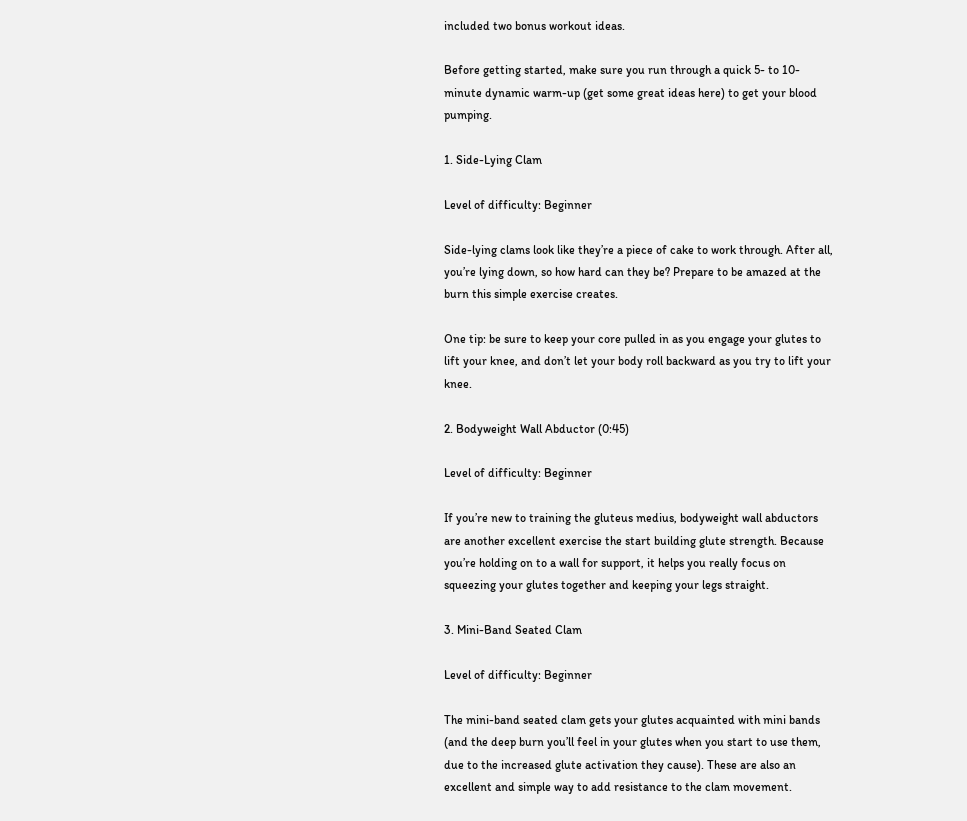included two bonus workout ideas.

Before getting started, make sure you run through a quick 5- to 10-minute dynamic warm-up (get some great ideas here) to get your blood pumping.

1. Side-Lying Clam

Level of difficulty: Beginner

Side-lying clams look like they’re a piece of cake to work through. After all, you’re lying down, so how hard can they be? Prepare to be amazed at the burn this simple exercise creates.

One tip: be sure to keep your core pulled in as you engage your glutes to lift your knee, and don’t let your body roll backward as you try to lift your knee.

2. Bodyweight Wall Abductor (0:45)

Level of difficulty: Beginner

If you’re new to training the gluteus medius, bodyweight wall abductors are another excellent exercise the start building glute strength. Because you’re holding on to a wall for support, it helps you really focus on squeezing your glutes together and keeping your legs straight.

3. Mini-Band Seated Clam

Level of difficulty: Beginner

The mini-band seated clam gets your glutes acquainted with mini bands (and the deep burn you’ll feel in your glutes when you start to use them, due to the increased glute activation they cause). These are also an excellent and simple way to add resistance to the clam movement.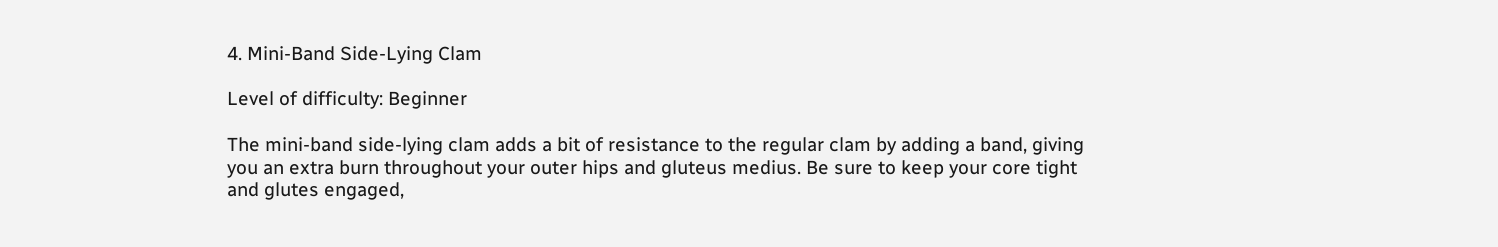4. Mini-Band Side-Lying Clam

Level of difficulty: Beginner

The mini-band side-lying clam adds a bit of resistance to the regular clam by adding a band, giving you an extra burn throughout your outer hips and gluteus medius. Be sure to keep your core tight and glutes engaged,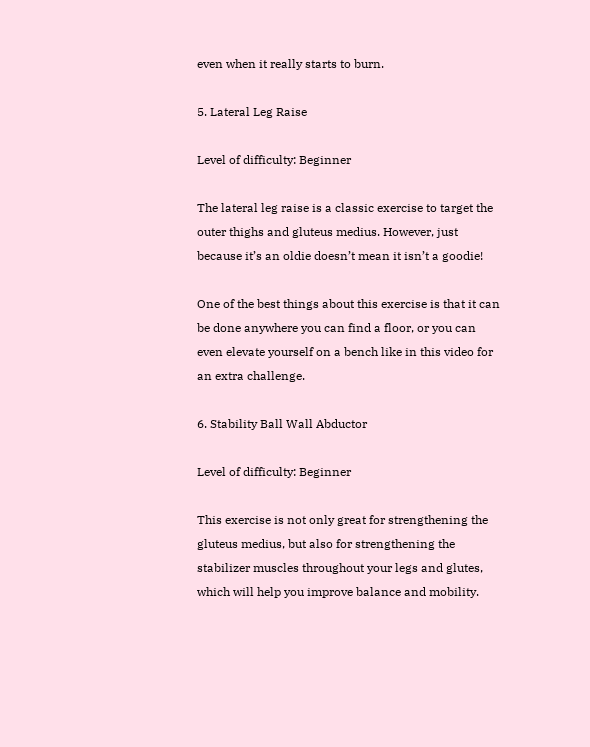even when it really starts to burn.

5. Lateral Leg Raise

Level of difficulty: Beginner

The lateral leg raise is a classic exercise to target the outer thighs and gluteus medius. However, just because it’s an oldie doesn’t mean it isn’t a goodie!

One of the best things about this exercise is that it can be done anywhere you can find a floor, or you can even elevate yourself on a bench like in this video for an extra challenge.

6. Stability Ball Wall Abductor

Level of difficulty: Beginner

This exercise is not only great for strengthening the gluteus medius, but also for strengthening the stabilizer muscles throughout your legs and glutes, which will help you improve balance and mobility.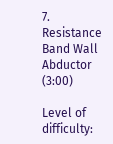7. Resistance Band Wall Abductor (3:00)

Level of difficulty: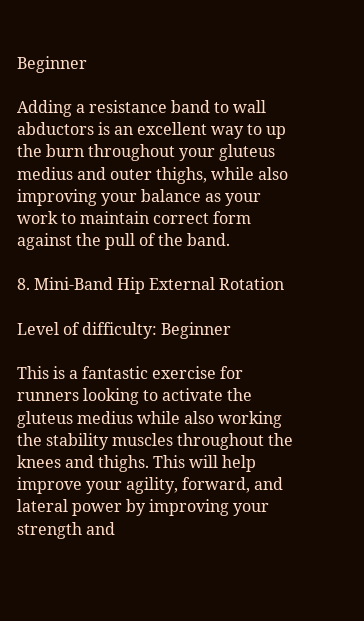Beginner

Adding a resistance band to wall abductors is an excellent way to up the burn throughout your gluteus medius and outer thighs, while also improving your balance as your work to maintain correct form against the pull of the band.

8. Mini-Band Hip External Rotation

Level of difficulty: Beginner

This is a fantastic exercise for runners looking to activate the gluteus medius while also working the stability muscles throughout the knees and thighs. This will help improve your agility, forward, and lateral power by improving your strength and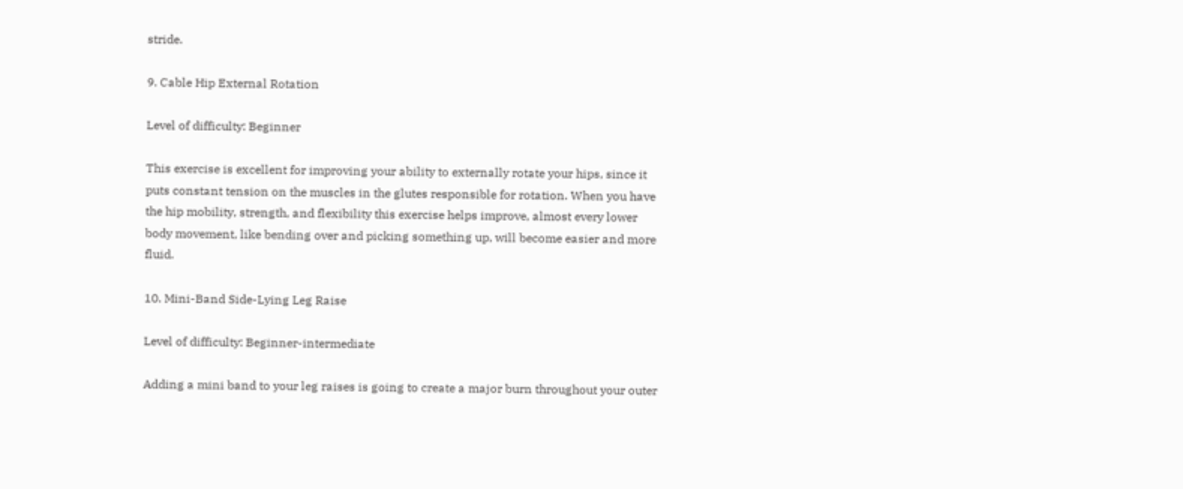stride.

9. Cable Hip External Rotation

Level of difficulty: Beginner

This exercise is excellent for improving your ability to externally rotate your hips, since it puts constant tension on the muscles in the glutes responsible for rotation. When you have the hip mobility, strength, and flexibility this exercise helps improve, almost every lower body movement, like bending over and picking something up, will become easier and more fluid.

10. Mini-Band Side-Lying Leg Raise

Level of difficulty: Beginner-intermediate

Adding a mini band to your leg raises is going to create a major burn throughout your outer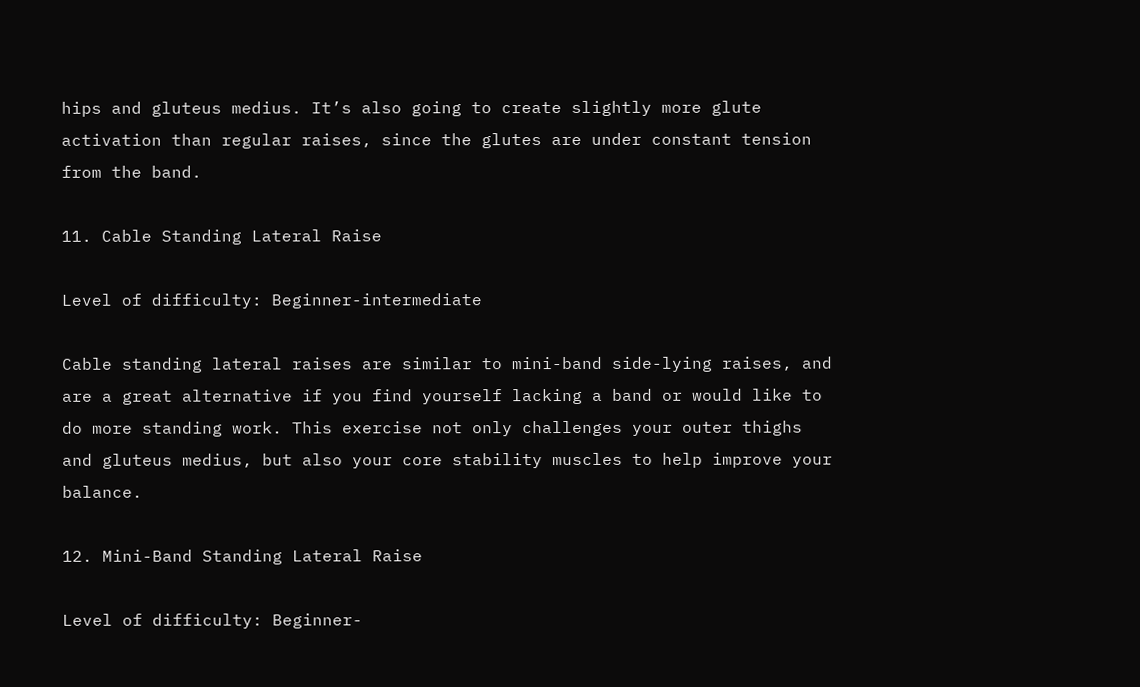hips and gluteus medius. It’s also going to create slightly more glute activation than regular raises, since the glutes are under constant tension from the band.

11. Cable Standing Lateral Raise

Level of difficulty: Beginner-intermediate

Cable standing lateral raises are similar to mini-band side-lying raises, and are a great alternative if you find yourself lacking a band or would like to do more standing work. This exercise not only challenges your outer thighs and gluteus medius, but also your core stability muscles to help improve your balance.

12. Mini-Band Standing Lateral Raise

Level of difficulty: Beginner-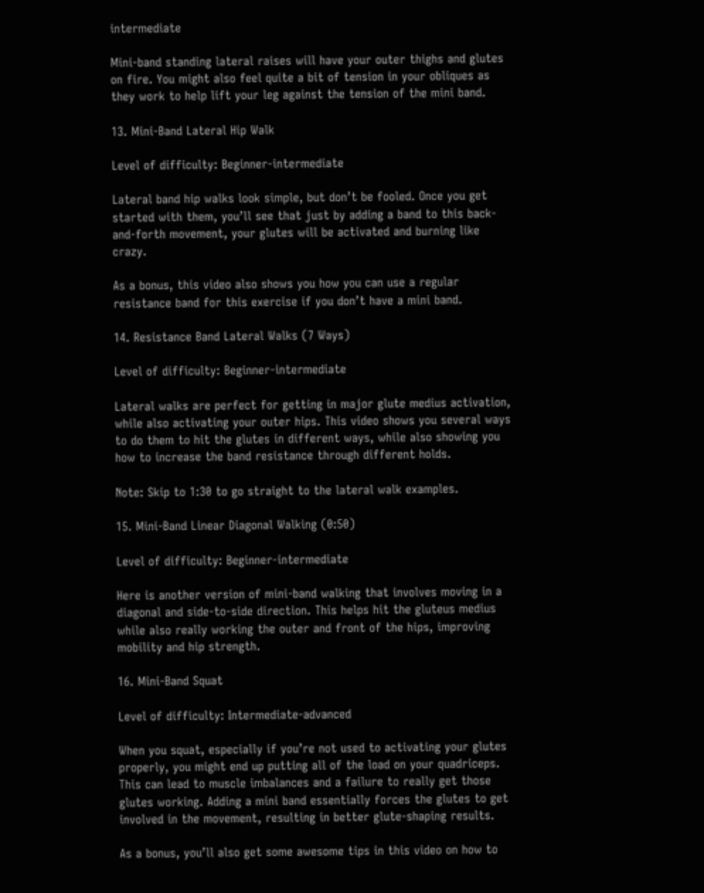intermediate

Mini-band standing lateral raises will have your outer thighs and glutes on fire. You might also feel quite a bit of tension in your obliques as they work to help lift your leg against the tension of the mini band.

13. Mini-Band Lateral Hip Walk

Level of difficulty: Beginner-intermediate

Lateral band hip walks look simple, but don’t be fooled. Once you get started with them, you’ll see that just by adding a band to this back-and-forth movement, your glutes will be activated and burning like crazy.

As a bonus, this video also shows you how you can use a regular resistance band for this exercise if you don’t have a mini band.

14. Resistance Band Lateral Walks (7 Ways)

Level of difficulty: Beginner-intermediate

Lateral walks are perfect for getting in major glute medius activation, while also activating your outer hips. This video shows you several ways to do them to hit the glutes in different ways, while also showing you how to increase the band resistance through different holds.

Note: Skip to 1:30 to go straight to the lateral walk examples.

15. Mini-Band Linear Diagonal Walking (0:50)

Level of difficulty: Beginner-intermediate

Here is another version of mini-band walking that involves moving in a diagonal and side-to-side direction. This helps hit the gluteus medius while also really working the outer and front of the hips, improving mobility and hip strength.

16. Mini-Band Squat

Level of difficulty: Intermediate-advanced

When you squat, especially if you’re not used to activating your glutes properly, you might end up putting all of the load on your quadriceps. This can lead to muscle imbalances and a failure to really get those glutes working. Adding a mini band essentially forces the glutes to get involved in the movement, resulting in better glute-shaping results.

As a bonus, you’ll also get some awesome tips in this video on how to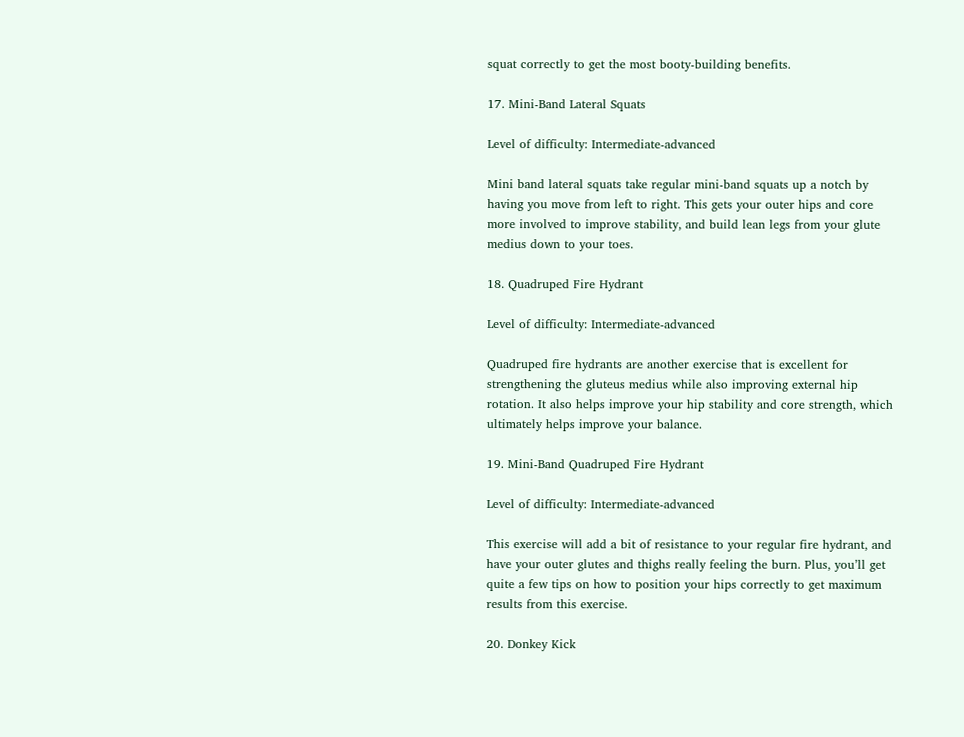squat correctly to get the most booty-building benefits.

17. Mini-Band Lateral Squats

Level of difficulty: Intermediate-advanced

Mini band lateral squats take regular mini-band squats up a notch by having you move from left to right. This gets your outer hips and core more involved to improve stability, and build lean legs from your glute medius down to your toes.

18. Quadruped Fire Hydrant

Level of difficulty: Intermediate-advanced

Quadruped fire hydrants are another exercise that is excellent for strengthening the gluteus medius while also improving external hip rotation. It also helps improve your hip stability and core strength, which ultimately helps improve your balance.

19. Mini-Band Quadruped Fire Hydrant

Level of difficulty: Intermediate-advanced

This exercise will add a bit of resistance to your regular fire hydrant, and have your outer glutes and thighs really feeling the burn. Plus, you’ll get quite a few tips on how to position your hips correctly to get maximum results from this exercise.

20. Donkey Kick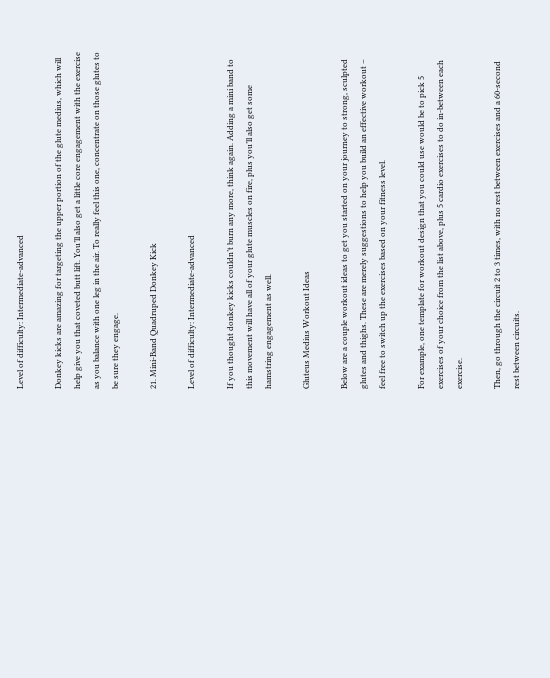Level of difficulty: Intermediate-advanced

Donkey kicks are amazing for targeting the upper portion of the glute medius, which will help give you that coveted butt lift. You’ll also get a little core engagement with the exercise as you balance with one leg in the air. To really feel this one, concentrate on those glutes to be sure they engage.

21. Mini-Band Quadruped Donkey Kick

Level of difficulty: Intermediate-advanced

If you thought donkey kicks couldn’t burn any more, think again. Adding a mini band to this movement will have all of your glute muscles on fire, plus you’ll also get some hamstring engagement as well.

Gluteus Medius Workout Ideas

Below are a couple workout ideas to get you started on your journey to strong, sculpted glutes and thighs. These are merely suggestions to help you build an effective workout – feel free to switch up the exercises based on your fitness level.

For example, one template for workout design that you could use would be to pick 5 exercises of your choice from the list above, plus 5 cardio exercises to do in-between each exercise.

Then, go through the circuit 2 to 3 times, with no rest between exercises and a 60-second rest between circuits.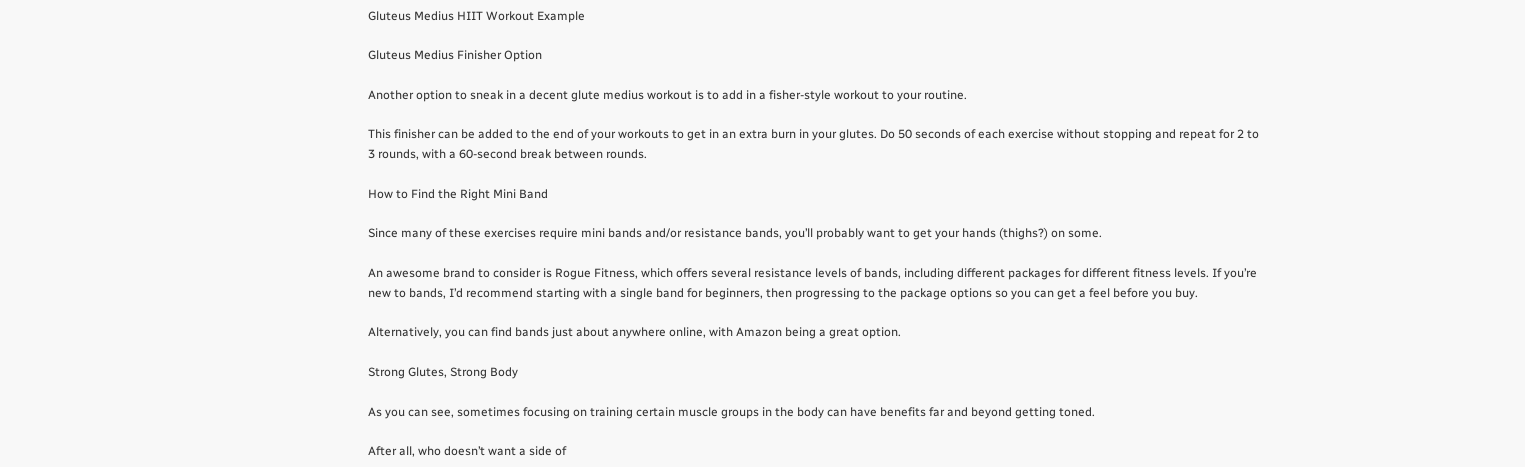Gluteus Medius HIIT Workout Example

Gluteus Medius Finisher Option

Another option to sneak in a decent glute medius workout is to add in a fisher-style workout to your routine.

This finisher can be added to the end of your workouts to get in an extra burn in your glutes. Do 50 seconds of each exercise without stopping and repeat for 2 to 3 rounds, with a 60-second break between rounds.

How to Find the Right Mini Band

Since many of these exercises require mini bands and/or resistance bands, you’ll probably want to get your hands (thighs?) on some.

An awesome brand to consider is Rogue Fitness, which offers several resistance levels of bands, including different packages for different fitness levels. If you’re new to bands, I’d recommend starting with a single band for beginners, then progressing to the package options so you can get a feel before you buy.

Alternatively, you can find bands just about anywhere online, with Amazon being a great option.

Strong Glutes, Strong Body

As you can see, sometimes focusing on training certain muscle groups in the body can have benefits far and beyond getting toned.

After all, who doesn’t want a side of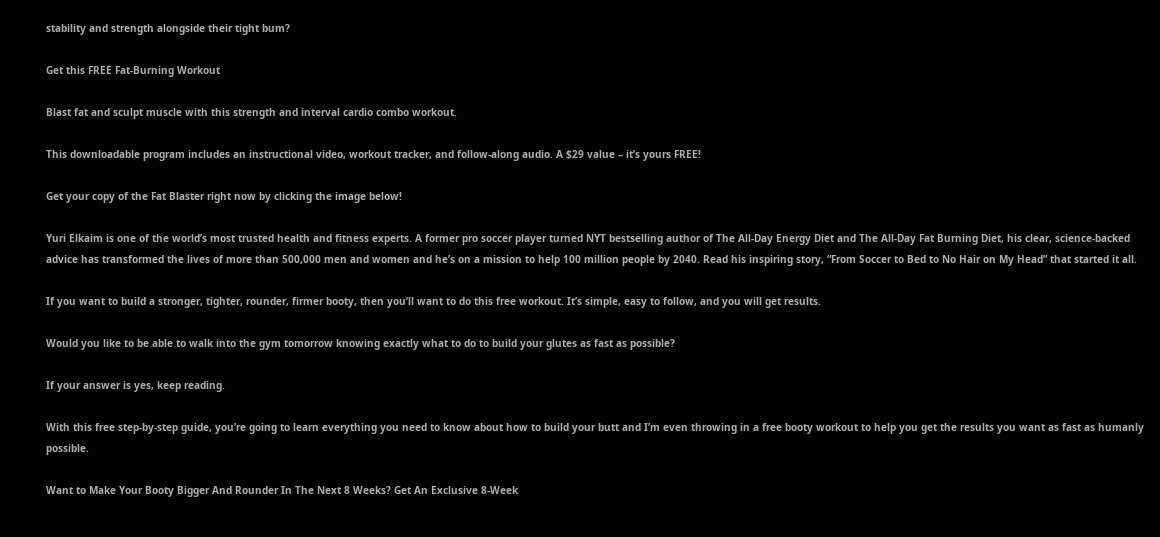stability and strength alongside their tight bum?

Get this FREE Fat-Burning Workout

Blast fat and sculpt muscle with this strength and interval cardio combo workout.

This downloadable program includes an instructional video, workout tracker, and follow-along audio. A $29 value – it’s yours FREE!

Get your copy of the Fat Blaster right now by clicking the image below!

Yuri Elkaim is one of the world’s most trusted health and fitness experts. A former pro soccer player turned NYT bestselling author of The All-Day Energy Diet and The All-Day Fat Burning Diet, his clear, science-backed advice has transformed the lives of more than 500,000 men and women and he’s on a mission to help 100 million people by 2040. Read his inspiring story, “From Soccer to Bed to No Hair on My Head” that started it all.

If you want to build a stronger, tighter, rounder, firmer booty, then you’ll want to do this free workout. It’s simple, easy to follow, and you will get results.

Would you like to be able to walk into the gym tomorrow knowing exactly what to do to build your glutes as fast as possible?

If your answer is yes, keep reading.

With this free step-by-step guide, you’re going to learn everything you need to know about how to build your butt and I’m even throwing in a free booty workout to help you get the results you want as fast as humanly possible.

Want to Make Your Booty Bigger And Rounder In The Next 8 Weeks? Get An Exclusive 8-Week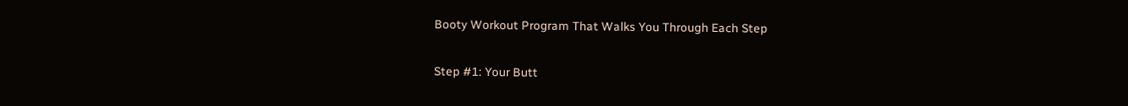Booty Workout Program That Walks You Through Each Step

Step #1: Your Butt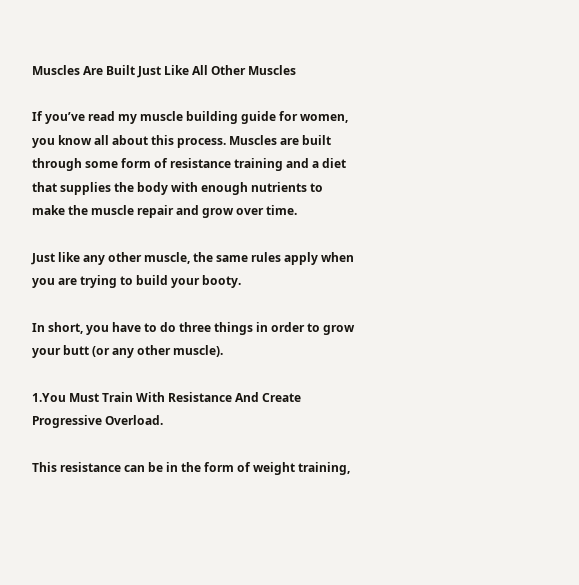Muscles Are Built Just Like All Other Muscles

If you’ve read my muscle building guide for women, you know all about this process. Muscles are built through some form of resistance training and a diet that supplies the body with enough nutrients to make the muscle repair and grow over time.

Just like any other muscle, the same rules apply when you are trying to build your booty.

In short, you have to do three things in order to grow your butt (or any other muscle).

1.You Must Train With Resistance And Create Progressive Overload.

This resistance can be in the form of weight training,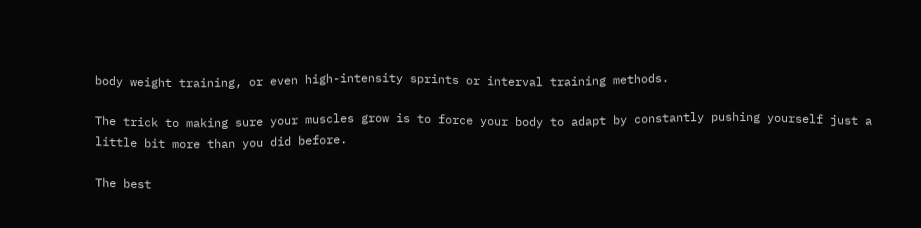body weight training, or even high-intensity sprints or interval training methods.

The trick to making sure your muscles grow is to force your body to adapt by constantly pushing yourself just a little bit more than you did before.

The best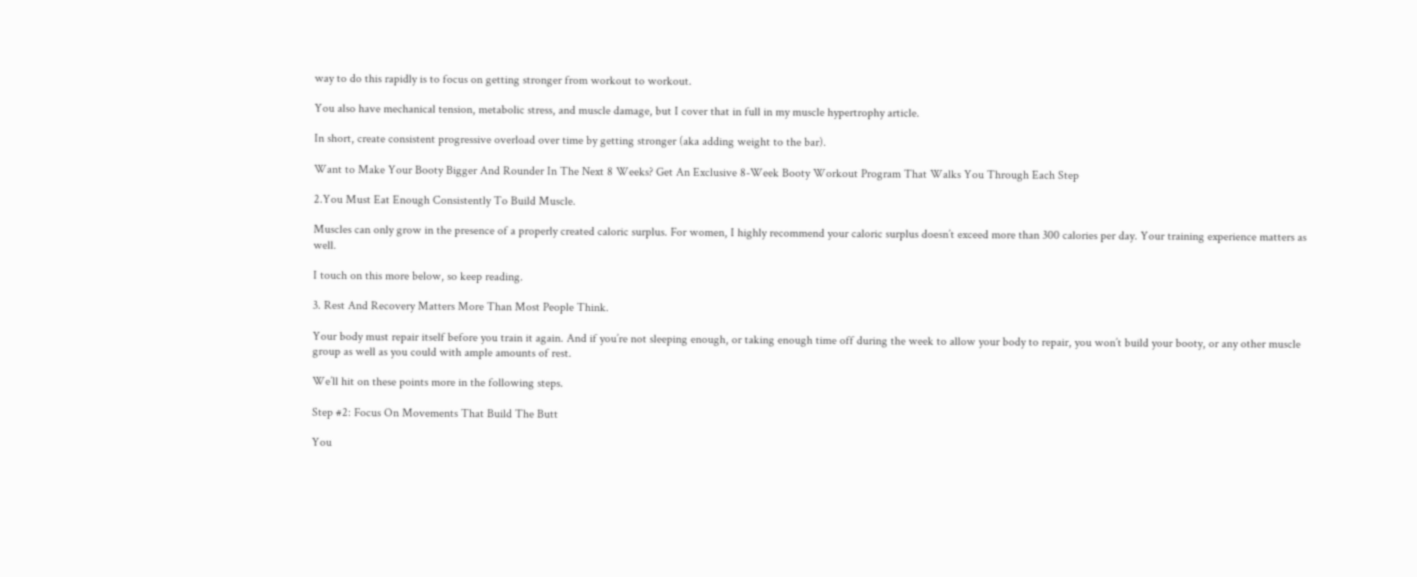way to do this rapidly is to focus on getting stronger from workout to workout.

You also have mechanical tension, metabolic stress, and muscle damage, but I cover that in full in my muscle hypertrophy article.

In short, create consistent progressive overload over time by getting stronger (aka adding weight to the bar).

Want to Make Your Booty Bigger And Rounder In The Next 8 Weeks? Get An Exclusive 8-Week Booty Workout Program That Walks You Through Each Step

2.You Must Eat Enough Consistently To Build Muscle.

Muscles can only grow in the presence of a properly created caloric surplus. For women, I highly recommend your caloric surplus doesn’t exceed more than 300 calories per day. Your training experience matters as well.

I touch on this more below, so keep reading.

3. Rest And Recovery Matters More Than Most People Think.

Your body must repair itself before you train it again. And if you’re not sleeping enough, or taking enough time off during the week to allow your body to repair, you won’t build your booty, or any other muscle group as well as you could with ample amounts of rest.

We’ll hit on these points more in the following steps.

Step #2: Focus On Movements That Build The Butt

You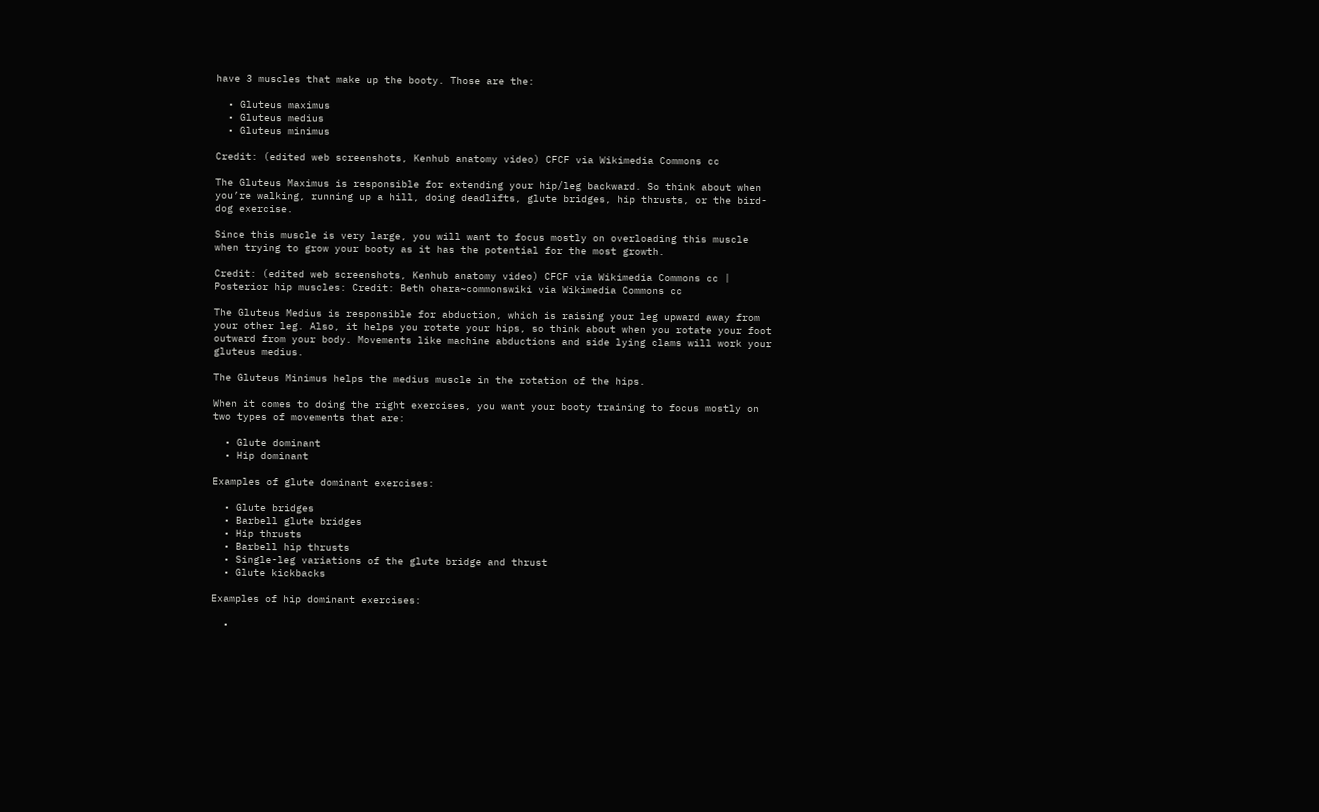have 3 muscles that make up the booty. Those are the:

  • Gluteus maximus
  • Gluteus medius
  • Gluteus minimus

Credit: (edited web screenshots, Kenhub anatomy video) CFCF via Wikimedia Commons cc

The Gluteus Maximus is responsible for extending your hip/leg backward. So think about when you’re walking, running up a hill, doing deadlifts, glute bridges, hip thrusts, or the bird-dog exercise.

Since this muscle is very large, you will want to focus mostly on overloading this muscle when trying to grow your booty as it has the potential for the most growth.

Credit: (edited web screenshots, Kenhub anatomy video) CFCF via Wikimedia Commons cc | Posterior hip muscles: Credit: Beth ohara~commonswiki via Wikimedia Commons cc

The Gluteus Medius is responsible for abduction, which is raising your leg upward away from your other leg. Also, it helps you rotate your hips, so think about when you rotate your foot outward from your body. Movements like machine abductions and side lying clams will work your gluteus medius.

The Gluteus Minimus helps the medius muscle in the rotation of the hips.

When it comes to doing the right exercises, you want your booty training to focus mostly on two types of movements that are:

  • Glute dominant
  • Hip dominant

Examples of glute dominant exercises:

  • Glute bridges
  • Barbell glute bridges
  • Hip thrusts
  • Barbell hip thrusts
  • Single-leg variations of the glute bridge and thrust
  • Glute kickbacks

Examples of hip dominant exercises:

  •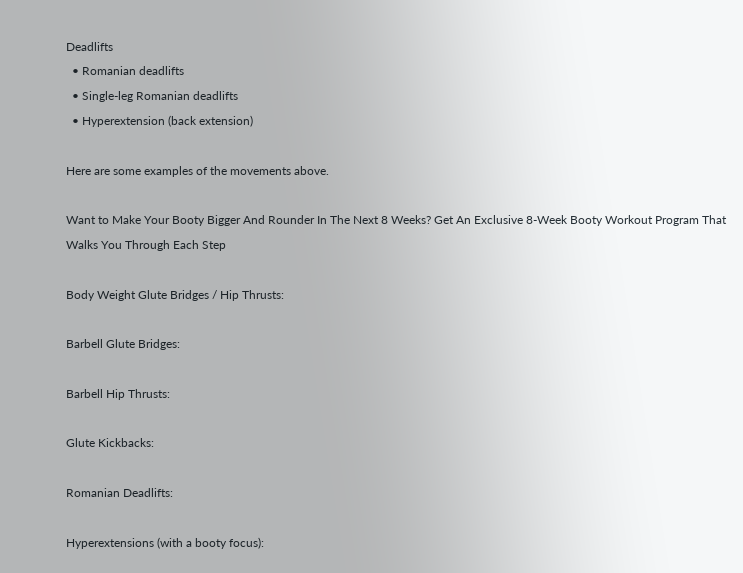Deadlifts
  • Romanian deadlifts
  • Single-leg Romanian deadlifts
  • Hyperextension (back extension)

Here are some examples of the movements above.

Want to Make Your Booty Bigger And Rounder In The Next 8 Weeks? Get An Exclusive 8-Week Booty Workout Program That Walks You Through Each Step

Body Weight Glute Bridges / Hip Thrusts:

Barbell Glute Bridges:

Barbell Hip Thrusts:

Glute Kickbacks:

Romanian Deadlifts:

Hyperextensions (with a booty focus):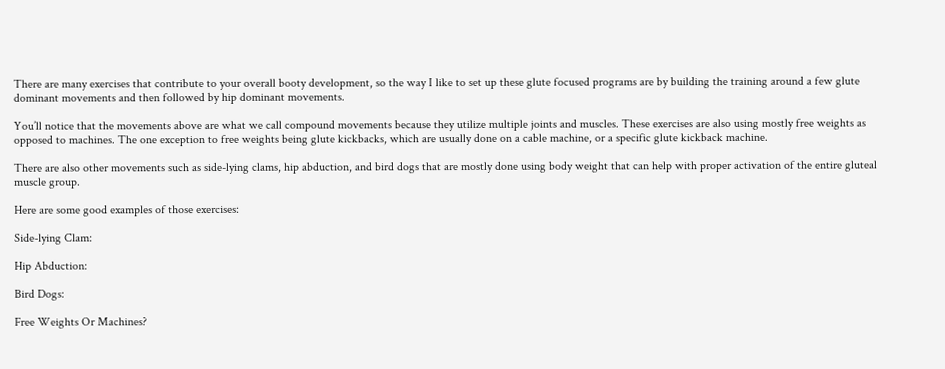There are many exercises that contribute to your overall booty development, so the way I like to set up these glute focused programs are by building the training around a few glute dominant movements and then followed by hip dominant movements.

You’ll notice that the movements above are what we call compound movements because they utilize multiple joints and muscles. These exercises are also using mostly free weights as opposed to machines. The one exception to free weights being glute kickbacks, which are usually done on a cable machine, or a specific glute kickback machine.

There are also other movements such as side-lying clams, hip abduction, and bird dogs that are mostly done using body weight that can help with proper activation of the entire gluteal muscle group.

Here are some good examples of those exercises:

Side-lying Clam:

Hip Abduction:

Bird Dogs:

Free Weights Or Machines?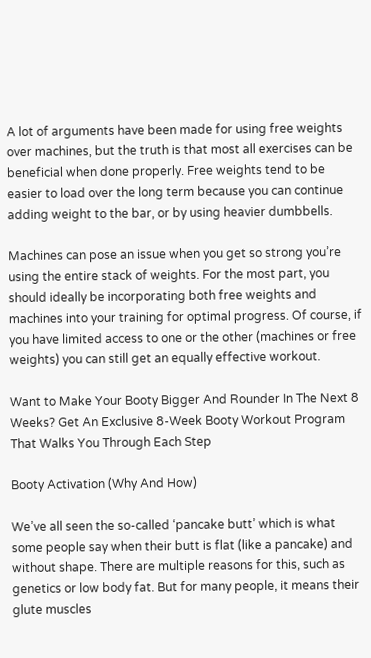A lot of arguments have been made for using free weights over machines, but the truth is that most all exercises can be beneficial when done properly. Free weights tend to be easier to load over the long term because you can continue adding weight to the bar, or by using heavier dumbbells.

Machines can pose an issue when you get so strong you’re using the entire stack of weights. For the most part, you should ideally be incorporating both free weights and machines into your training for optimal progress. Of course, if you have limited access to one or the other (machines or free weights) you can still get an equally effective workout.

Want to Make Your Booty Bigger And Rounder In The Next 8 Weeks? Get An Exclusive 8-Week Booty Workout Program That Walks You Through Each Step

Booty Activation (Why And How)

We’ve all seen the so-called ‘pancake butt’ which is what some people say when their butt is flat (like a pancake) and without shape. There are multiple reasons for this, such as genetics or low body fat. But for many people, it means their glute muscles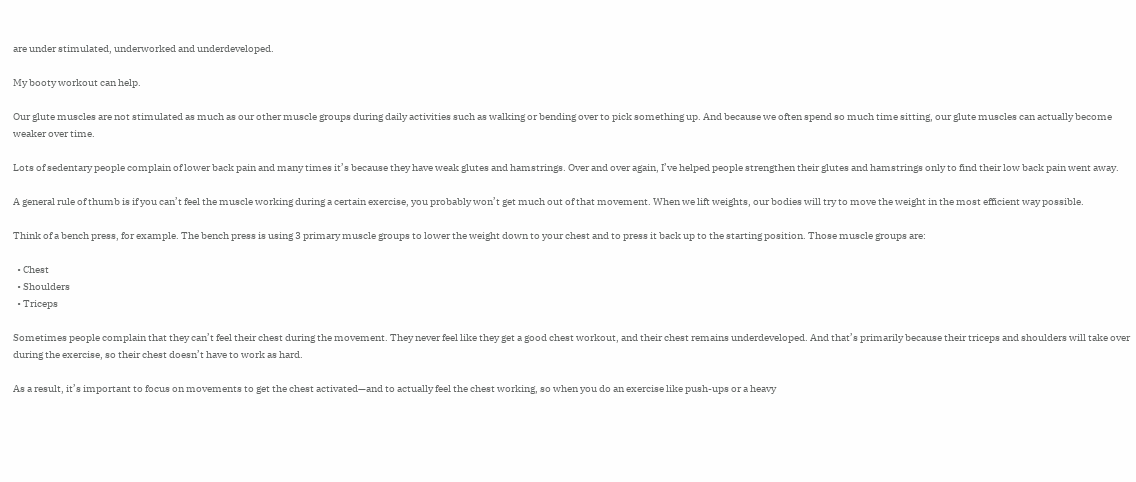are under stimulated, underworked and underdeveloped.

My booty workout can help.

Our glute muscles are not stimulated as much as our other muscle groups during daily activities such as walking or bending over to pick something up. And because we often spend so much time sitting, our glute muscles can actually become weaker over time.

Lots of sedentary people complain of lower back pain and many times it’s because they have weak glutes and hamstrings. Over and over again, I’ve helped people strengthen their glutes and hamstrings only to find their low back pain went away.

A general rule of thumb is if you can’t feel the muscle working during a certain exercise, you probably won’t get much out of that movement. When we lift weights, our bodies will try to move the weight in the most efficient way possible.

Think of a bench press, for example. The bench press is using 3 primary muscle groups to lower the weight down to your chest and to press it back up to the starting position. Those muscle groups are:

  • Chest
  • Shoulders
  • Triceps

Sometimes people complain that they can’t feel their chest during the movement. They never feel like they get a good chest workout, and their chest remains underdeveloped. And that’s primarily because their triceps and shoulders will take over during the exercise, so their chest doesn’t have to work as hard.

As a result, it’s important to focus on movements to get the chest activated—and to actually feel the chest working, so when you do an exercise like push-ups or a heavy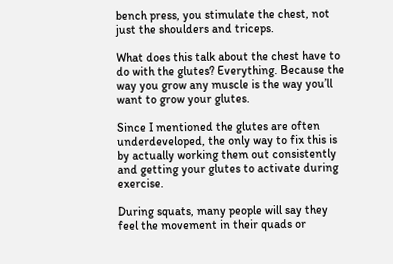bench press, you stimulate the chest, not just the shoulders and triceps.

What does this talk about the chest have to do with the glutes? Everything. Because the way you grow any muscle is the way you’ll want to grow your glutes.

Since I mentioned the glutes are often underdeveloped, the only way to fix this is by actually working them out consistently and getting your glutes to activate during exercise.

During squats, many people will say they feel the movement in their quads or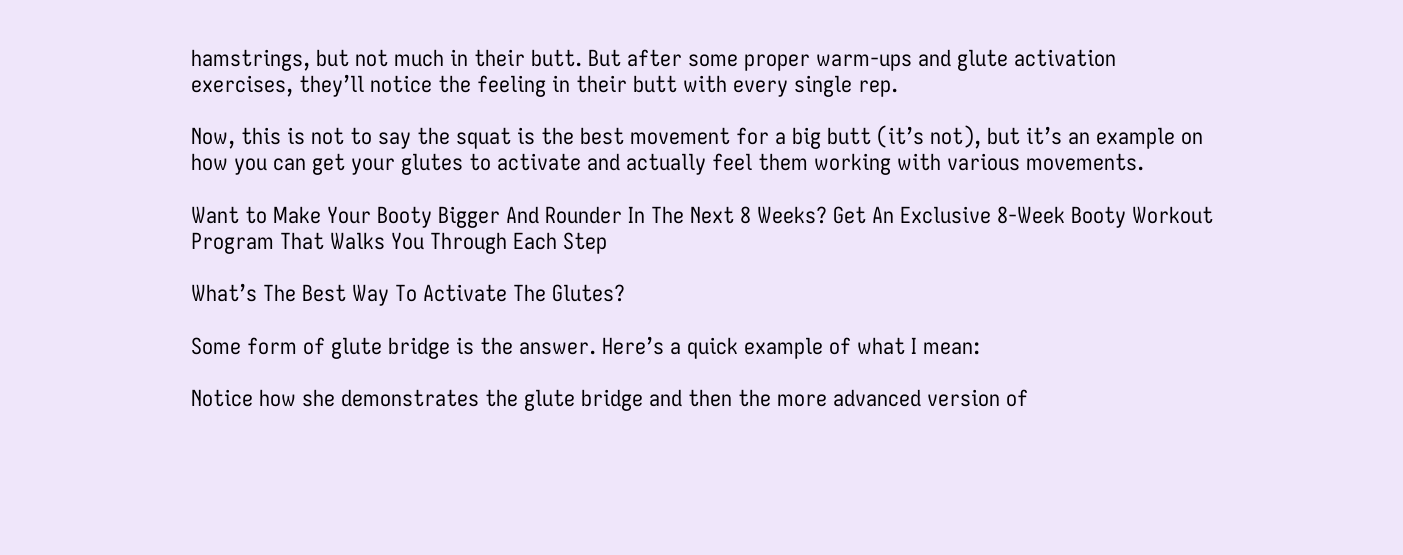hamstrings, but not much in their butt. But after some proper warm-ups and glute activation exercises, they’ll notice the feeling in their butt with every single rep.

Now, this is not to say the squat is the best movement for a big butt (it’s not), but it’s an example on how you can get your glutes to activate and actually feel them working with various movements.

Want to Make Your Booty Bigger And Rounder In The Next 8 Weeks? Get An Exclusive 8-Week Booty Workout Program That Walks You Through Each Step

What’s The Best Way To Activate The Glutes?

Some form of glute bridge is the answer. Here’s a quick example of what I mean:

Notice how she demonstrates the glute bridge and then the more advanced version of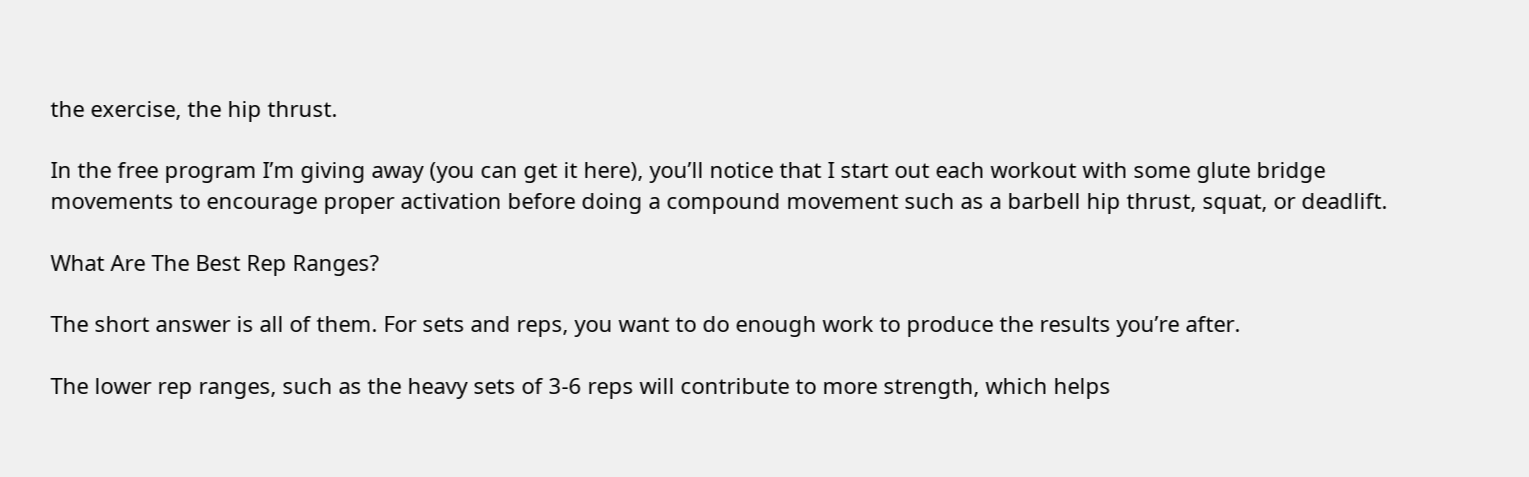the exercise, the hip thrust.

In the free program I’m giving away (you can get it here), you’ll notice that I start out each workout with some glute bridge movements to encourage proper activation before doing a compound movement such as a barbell hip thrust, squat, or deadlift.

What Are The Best Rep Ranges?

The short answer is all of them. For sets and reps, you want to do enough work to produce the results you’re after.

The lower rep ranges, such as the heavy sets of 3-6 reps will contribute to more strength, which helps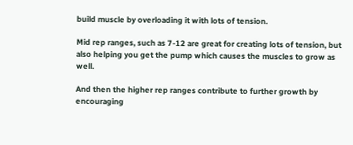build muscle by overloading it with lots of tension.

Mid rep ranges, such as 7-12 are great for creating lots of tension, but also helping you get the pump which causes the muscles to grow as well.

And then the higher rep ranges contribute to further growth by encouraging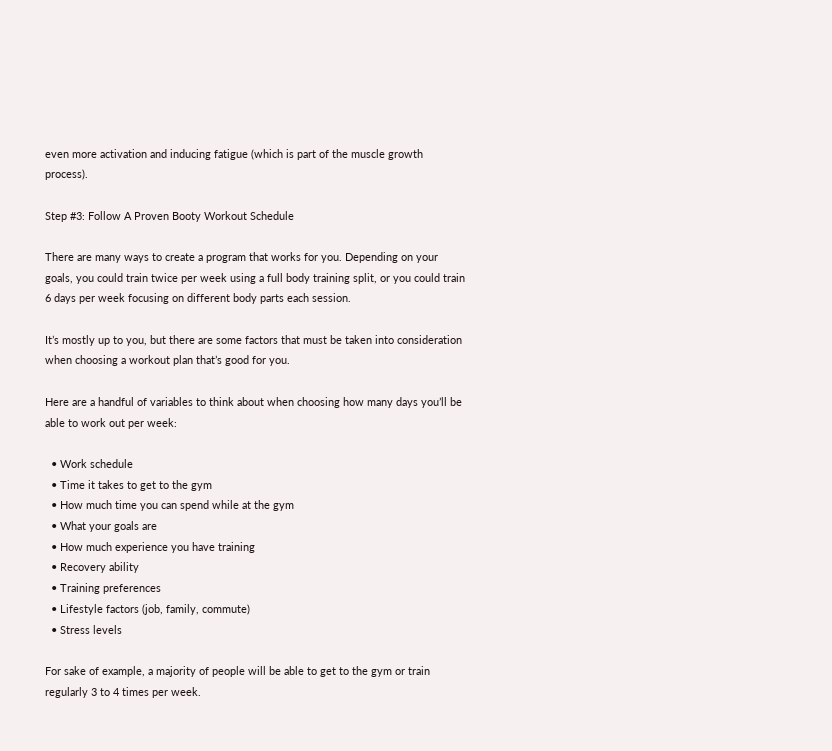even more activation and inducing fatigue (which is part of the muscle growth process).

Step #3: Follow A Proven Booty Workout Schedule

There are many ways to create a program that works for you. Depending on your goals, you could train twice per week using a full body training split, or you could train 6 days per week focusing on different body parts each session.

It’s mostly up to you, but there are some factors that must be taken into consideration when choosing a workout plan that’s good for you.

Here are a handful of variables to think about when choosing how many days you’ll be able to work out per week:

  • Work schedule
  • Time it takes to get to the gym
  • How much time you can spend while at the gym
  • What your goals are
  • How much experience you have training
  • Recovery ability
  • Training preferences
  • Lifestyle factors (job, family, commute)
  • Stress levels

For sake of example, a majority of people will be able to get to the gym or train regularly 3 to 4 times per week.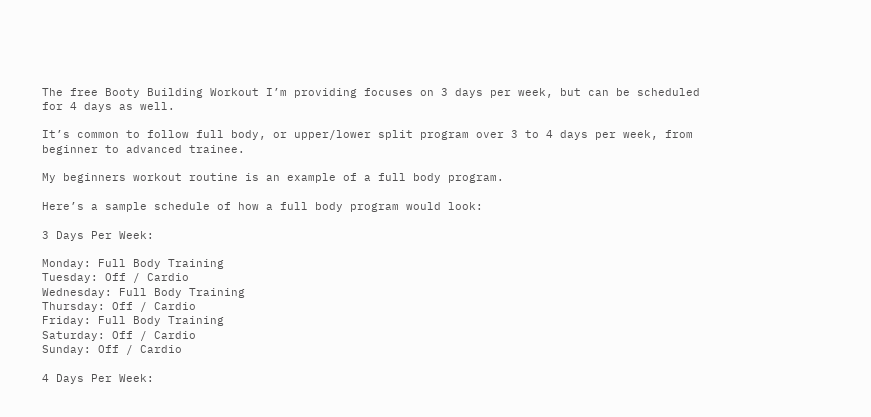The free Booty Building Workout I’m providing focuses on 3 days per week, but can be scheduled for 4 days as well.

It’s common to follow full body, or upper/lower split program over 3 to 4 days per week, from beginner to advanced trainee.

My beginners workout routine is an example of a full body program.

Here’s a sample schedule of how a full body program would look:

3 Days Per Week:

Monday: Full Body Training
Tuesday: Off / Cardio
Wednesday: Full Body Training
Thursday: Off / Cardio
Friday: Full Body Training
Saturday: Off / Cardio
Sunday: Off / Cardio

4 Days Per Week: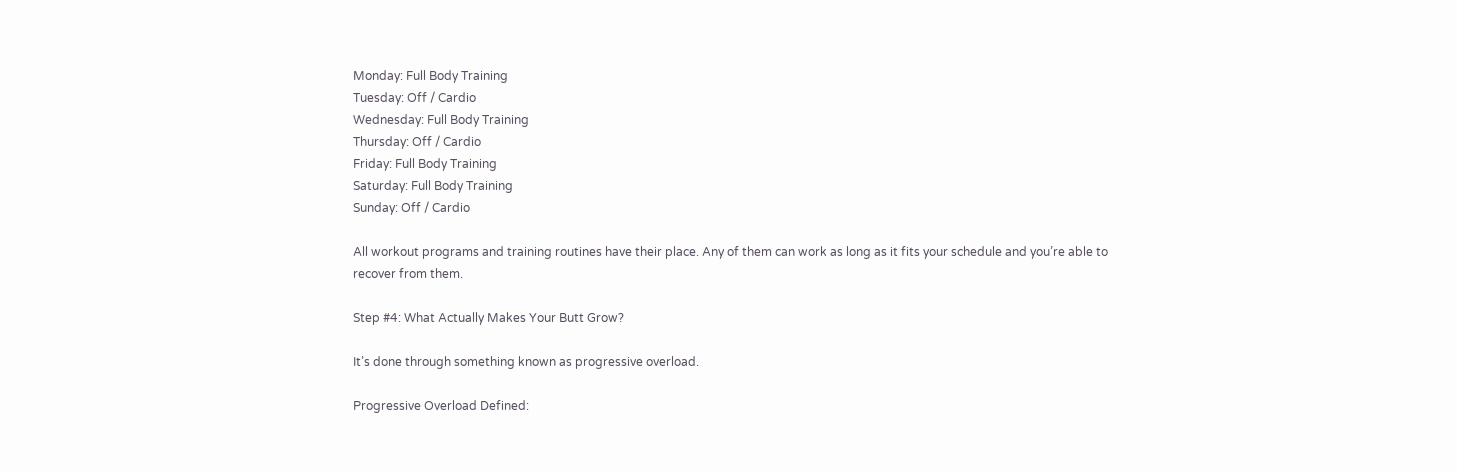Monday: Full Body Training
Tuesday: Off / Cardio
Wednesday: Full Body Training
Thursday: Off / Cardio
Friday: Full Body Training
Saturday: Full Body Training
Sunday: Off / Cardio

All workout programs and training routines have their place. Any of them can work as long as it fits your schedule and you’re able to recover from them.

Step #4: What Actually Makes Your Butt Grow?

It’s done through something known as progressive overload.

Progressive Overload Defined: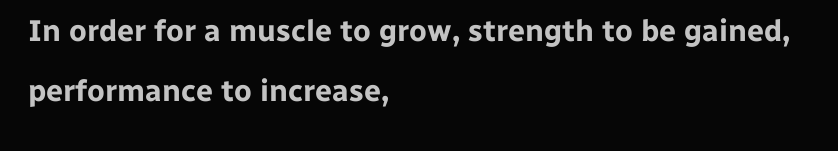In order for a muscle to grow, strength to be gained, performance to increase,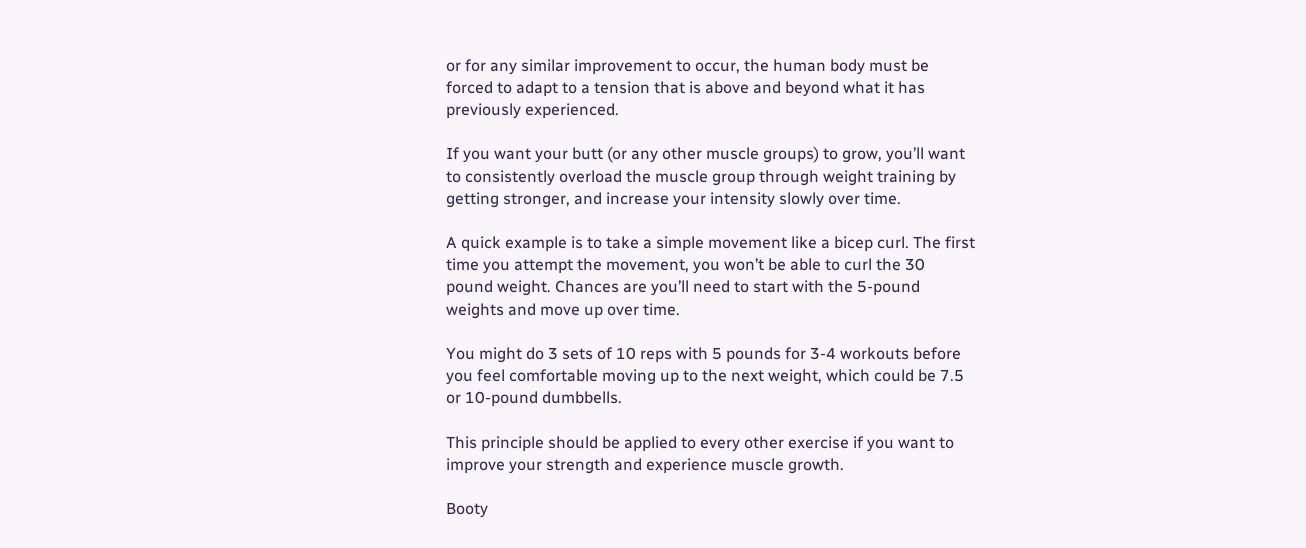or for any similar improvement to occur, the human body must be forced to adapt to a tension that is above and beyond what it has previously experienced.

If you want your butt (or any other muscle groups) to grow, you’ll want to consistently overload the muscle group through weight training by getting stronger, and increase your intensity slowly over time.

A quick example is to take a simple movement like a bicep curl. The first time you attempt the movement, you won’t be able to curl the 30 pound weight. Chances are you’ll need to start with the 5-pound weights and move up over time.

You might do 3 sets of 10 reps with 5 pounds for 3-4 workouts before you feel comfortable moving up to the next weight, which could be 7.5 or 10-pound dumbbells.

This principle should be applied to every other exercise if you want to improve your strength and experience muscle growth.

Booty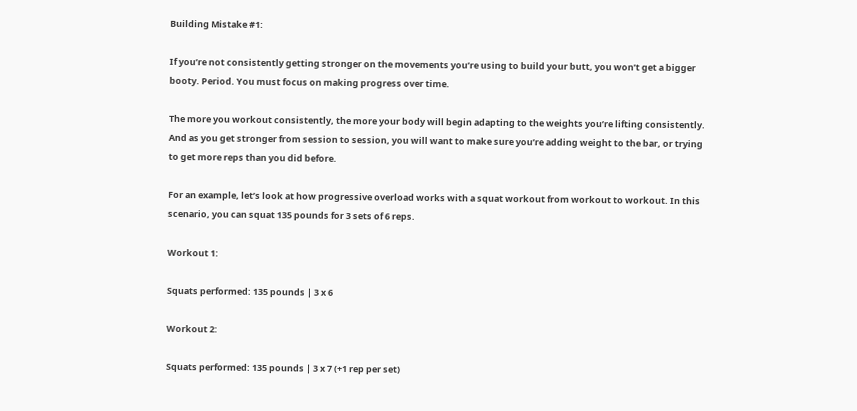Building Mistake #1:

If you’re not consistently getting stronger on the movements you’re using to build your butt, you won’t get a bigger booty. Period. You must focus on making progress over time.

The more you workout consistently, the more your body will begin adapting to the weights you’re lifting consistently. And as you get stronger from session to session, you will want to make sure you’re adding weight to the bar, or trying to get more reps than you did before.

For an example, let’s look at how progressive overload works with a squat workout from workout to workout. In this scenario, you can squat 135 pounds for 3 sets of 6 reps.

Workout 1:

Squats performed: 135 pounds | 3 x 6

Workout 2:

Squats performed: 135 pounds | 3 x 7 (+1 rep per set)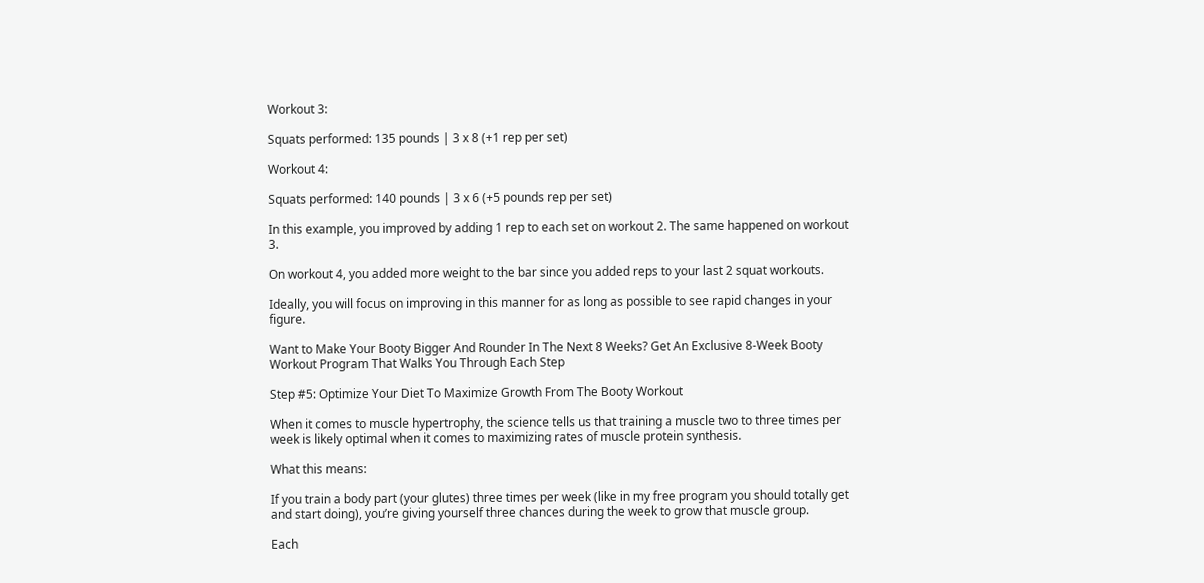Workout 3:

Squats performed: 135 pounds | 3 x 8 (+1 rep per set)

Workout 4:

Squats performed: 140 pounds | 3 x 6 (+5 pounds rep per set)

In this example, you improved by adding 1 rep to each set on workout 2. The same happened on workout 3.

On workout 4, you added more weight to the bar since you added reps to your last 2 squat workouts.

Ideally, you will focus on improving in this manner for as long as possible to see rapid changes in your figure.

Want to Make Your Booty Bigger And Rounder In The Next 8 Weeks? Get An Exclusive 8-Week Booty Workout Program That Walks You Through Each Step

Step #5: Optimize Your Diet To Maximize Growth From The Booty Workout

When it comes to muscle hypertrophy, the science tells us that training a muscle two to three times per week is likely optimal when it comes to maximizing rates of muscle protein synthesis.

What this means:

If you train a body part (your glutes) three times per week (like in my free program you should totally get and start doing), you’re giving yourself three chances during the week to grow that muscle group.

Each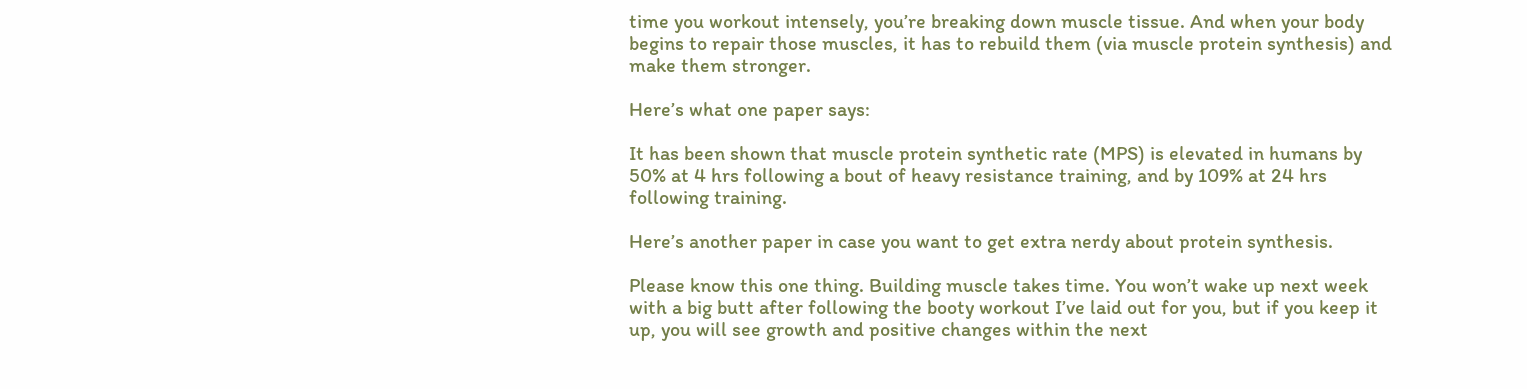time you workout intensely, you’re breaking down muscle tissue. And when your body begins to repair those muscles, it has to rebuild them (via muscle protein synthesis) and make them stronger.

Here’s what one paper says:

It has been shown that muscle protein synthetic rate (MPS) is elevated in humans by 50% at 4 hrs following a bout of heavy resistance training, and by 109% at 24 hrs following training.

Here’s another paper in case you want to get extra nerdy about protein synthesis.

Please know this one thing. Building muscle takes time. You won’t wake up next week with a big butt after following the booty workout I’ve laid out for you, but if you keep it up, you will see growth and positive changes within the next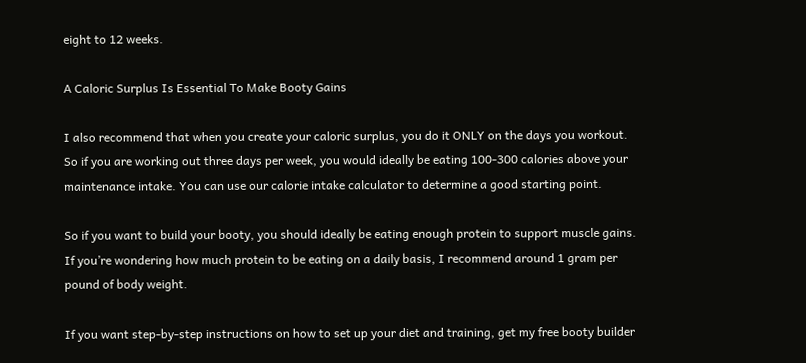eight to 12 weeks.

A Caloric Surplus Is Essential To Make Booty Gains

I also recommend that when you create your caloric surplus, you do it ONLY on the days you workout. So if you are working out three days per week, you would ideally be eating 100-300 calories above your maintenance intake. You can use our calorie intake calculator to determine a good starting point.

So if you want to build your booty, you should ideally be eating enough protein to support muscle gains. If you’re wondering how much protein to be eating on a daily basis, I recommend around 1 gram per pound of body weight.

If you want step-by-step instructions on how to set up your diet and training, get my free booty builder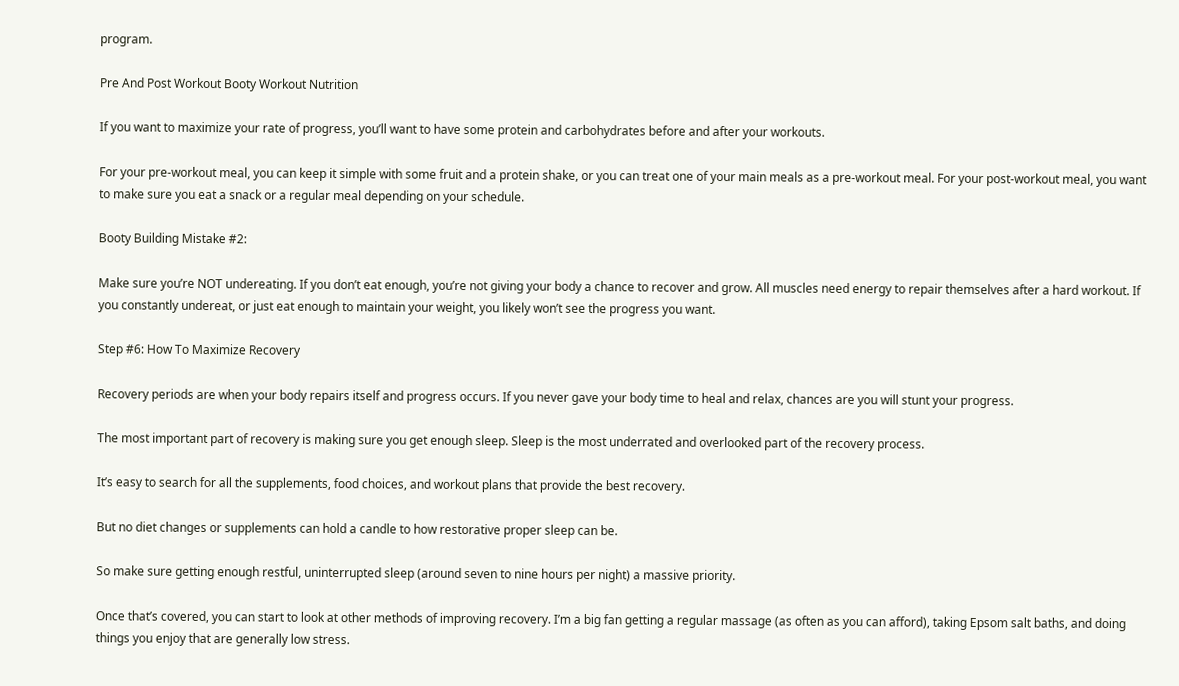program.

Pre And Post Workout Booty Workout Nutrition

If you want to maximize your rate of progress, you’ll want to have some protein and carbohydrates before and after your workouts.

For your pre-workout meal, you can keep it simple with some fruit and a protein shake, or you can treat one of your main meals as a pre-workout meal. For your post-workout meal, you want to make sure you eat a snack or a regular meal depending on your schedule.

Booty Building Mistake #2:

Make sure you’re NOT undereating. If you don’t eat enough, you’re not giving your body a chance to recover and grow. All muscles need energy to repair themselves after a hard workout. If you constantly undereat, or just eat enough to maintain your weight, you likely won’t see the progress you want.

Step #6: How To Maximize Recovery

Recovery periods are when your body repairs itself and progress occurs. If you never gave your body time to heal and relax, chances are you will stunt your progress.

The most important part of recovery is making sure you get enough sleep. Sleep is the most underrated and overlooked part of the recovery process.

It’s easy to search for all the supplements, food choices, and workout plans that provide the best recovery.

But no diet changes or supplements can hold a candle to how restorative proper sleep can be.

So make sure getting enough restful, uninterrupted sleep (around seven to nine hours per night) a massive priority.

Once that’s covered, you can start to look at other methods of improving recovery. I’m a big fan getting a regular massage (as often as you can afford), taking Epsom salt baths, and doing things you enjoy that are generally low stress.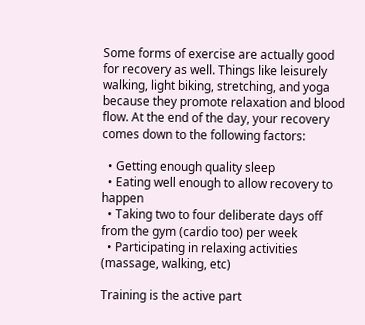Some forms of exercise are actually good for recovery as well. Things like leisurely walking, light biking, stretching, and yoga because they promote relaxation and blood flow. At the end of the day, your recovery comes down to the following factors:

  • Getting enough quality sleep
  • Eating well enough to allow recovery to happen
  • Taking two to four deliberate days off from the gym (cardio too) per week
  • Participating in relaxing activities (massage, walking, etc)

Training is the active part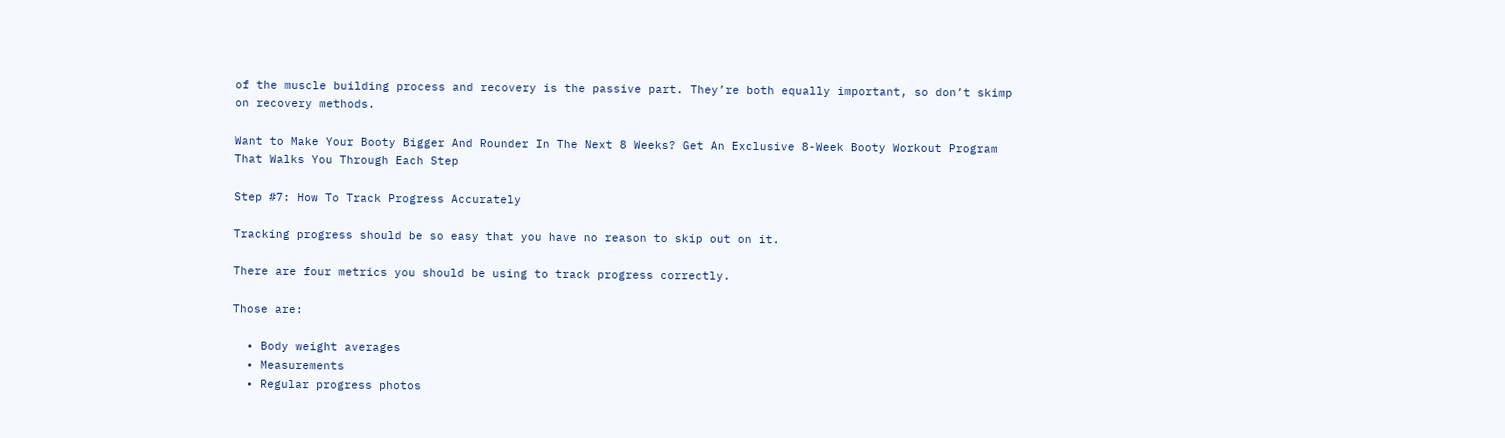of the muscle building process and recovery is the passive part. They’re both equally important, so don’t skimp on recovery methods.

Want to Make Your Booty Bigger And Rounder In The Next 8 Weeks? Get An Exclusive 8-Week Booty Workout Program That Walks You Through Each Step

Step #7: How To Track Progress Accurately

Tracking progress should be so easy that you have no reason to skip out on it.

There are four metrics you should be using to track progress correctly.

Those are:

  • Body weight averages
  • Measurements
  • Regular progress photos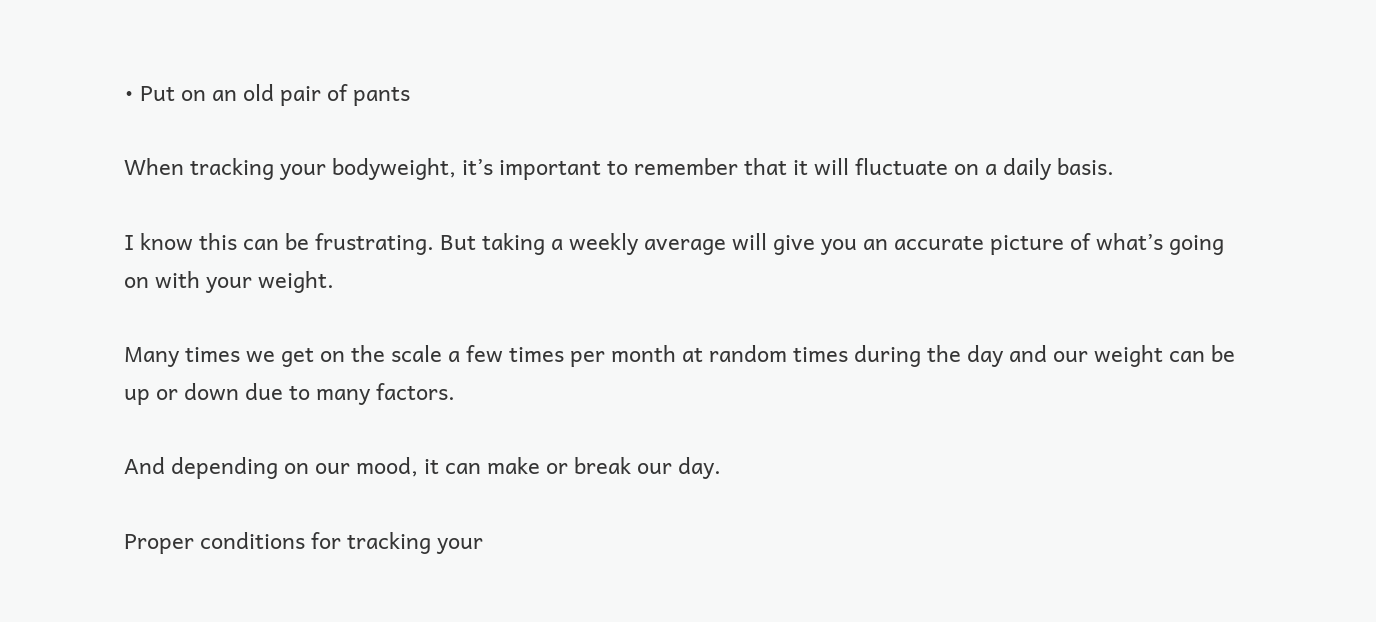• Put on an old pair of pants

When tracking your bodyweight, it’s important to remember that it will fluctuate on a daily basis.

I know this can be frustrating. But taking a weekly average will give you an accurate picture of what’s going on with your weight.

Many times we get on the scale a few times per month at random times during the day and our weight can be up or down due to many factors.

And depending on our mood, it can make or break our day.

Proper conditions for tracking your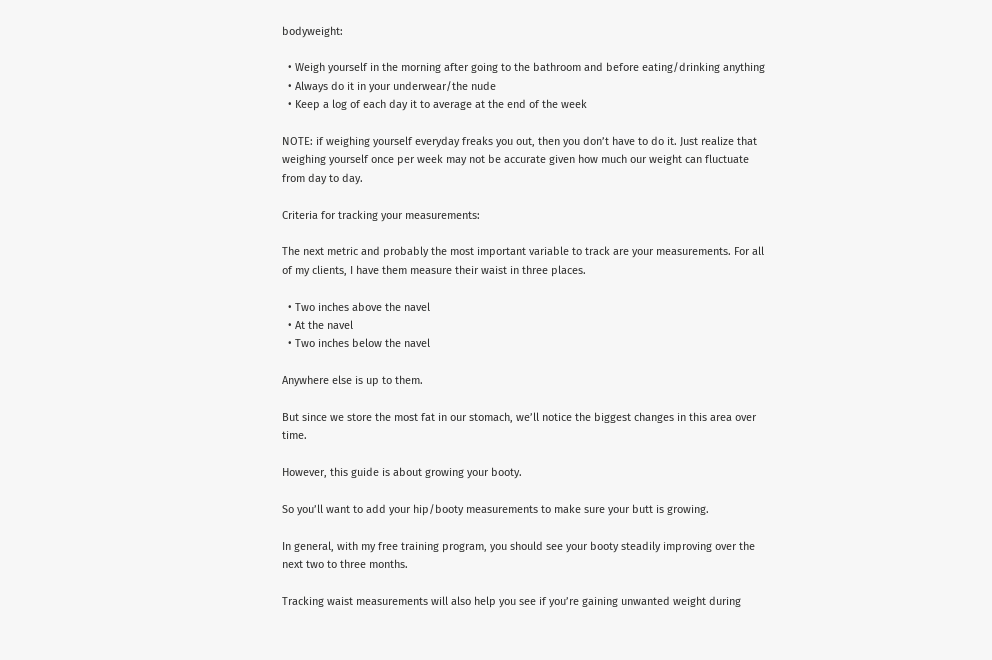bodyweight:

  • Weigh yourself in the morning after going to the bathroom and before eating/drinking anything
  • Always do it in your underwear/the nude
  • Keep a log of each day it to average at the end of the week

NOTE: if weighing yourself everyday freaks you out, then you don’t have to do it. Just realize that weighing yourself once per week may not be accurate given how much our weight can fluctuate from day to day.

Criteria for tracking your measurements:

The next metric and probably the most important variable to track are your measurements. For all of my clients, I have them measure their waist in three places.

  • Two inches above the navel
  • At the navel
  • Two inches below the navel

Anywhere else is up to them.

But since we store the most fat in our stomach, we’ll notice the biggest changes in this area over time.

However, this guide is about growing your booty.

So you’ll want to add your hip/booty measurements to make sure your butt is growing.

In general, with my free training program, you should see your booty steadily improving over the next two to three months.

Tracking waist measurements will also help you see if you’re gaining unwanted weight during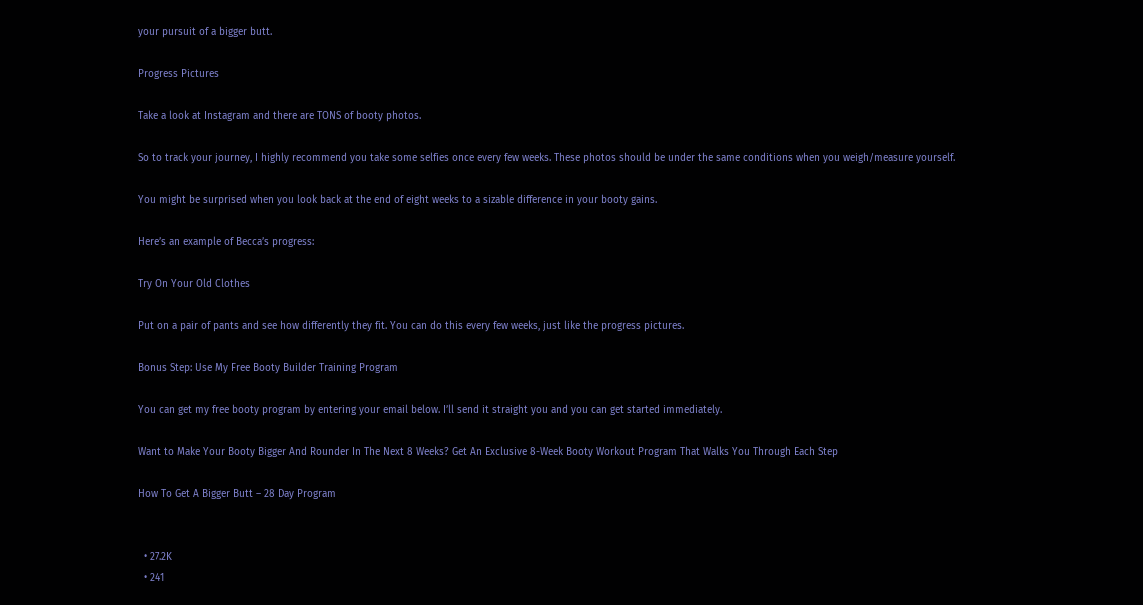your pursuit of a bigger butt.

Progress Pictures

Take a look at Instagram and there are TONS of booty photos.

So to track your journey, I highly recommend you take some selfies once every few weeks. These photos should be under the same conditions when you weigh/measure yourself.

You might be surprised when you look back at the end of eight weeks to a sizable difference in your booty gains.

Here’s an example of Becca’s progress:

Try On Your Old Clothes

Put on a pair of pants and see how differently they fit. You can do this every few weeks, just like the progress pictures.

Bonus Step: Use My Free Booty Builder Training Program

You can get my free booty program by entering your email below. I’ll send it straight you and you can get started immediately.

Want to Make Your Booty Bigger And Rounder In The Next 8 Weeks? Get An Exclusive 8-Week Booty Workout Program That Walks You Through Each Step

How To Get A Bigger Butt – 28 Day Program


  • 27.2K
  • 241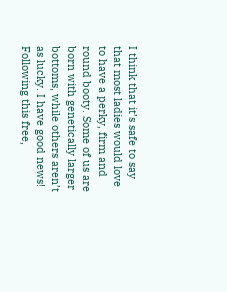I think that it’s safe to say that most ladies would love to have a perky, firm and round booty. Some of us are born with genetically larger bottoms, while others aren’t as lucky. I have good news! Following this free,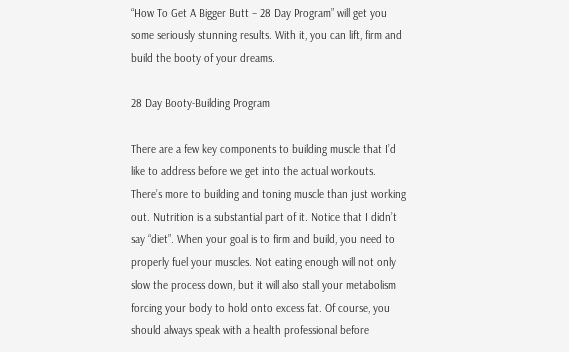“How To Get A Bigger Butt – 28 Day Program” will get you some seriously stunning results. With it, you can lift, firm and build the booty of your dreams.

28 Day Booty-Building Program

There are a few key components to building muscle that I’d like to address before we get into the actual workouts. There’s more to building and toning muscle than just working out. Nutrition is a substantial part of it. Notice that I didn’t say “diet”. When your goal is to firm and build, you need to properly fuel your muscles. Not eating enough will not only slow the process down, but it will also stall your metabolism forcing your body to hold onto excess fat. Of course, you should always speak with a health professional before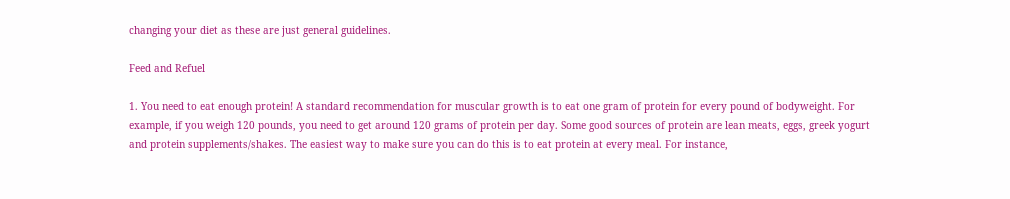changing your diet as these are just general guidelines.

Feed and Refuel

1. You need to eat enough protein! A standard recommendation for muscular growth is to eat one gram of protein for every pound of bodyweight. For example, if you weigh 120 pounds, you need to get around 120 grams of protein per day. Some good sources of protein are lean meats, eggs, greek yogurt and protein supplements/shakes. The easiest way to make sure you can do this is to eat protein at every meal. For instance,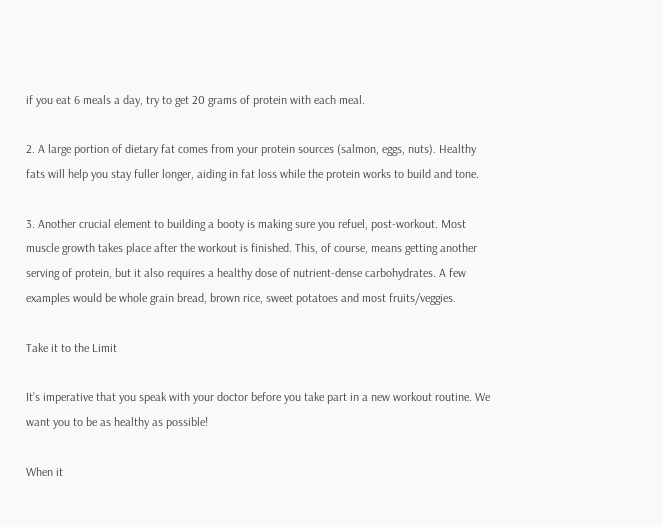if you eat 6 meals a day, try to get 20 grams of protein with each meal.

2. A large portion of dietary fat comes from your protein sources (salmon, eggs, nuts). Healthy fats will help you stay fuller longer, aiding in fat loss while the protein works to build and tone.

3. Another crucial element to building a booty is making sure you refuel, post-workout. Most muscle growth takes place after the workout is finished. This, of course, means getting another serving of protein, but it also requires a healthy dose of nutrient-dense carbohydrates. A few examples would be whole grain bread, brown rice, sweet potatoes and most fruits/veggies.

Take it to the Limit

It’s imperative that you speak with your doctor before you take part in a new workout routine. We want you to be as healthy as possible!

When it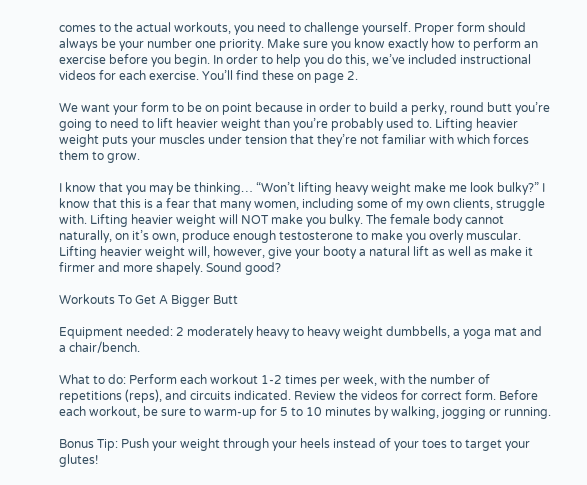comes to the actual workouts, you need to challenge yourself. Proper form should always be your number one priority. Make sure you know exactly how to perform an exercise before you begin. In order to help you do this, we’ve included instructional videos for each exercise. You’ll find these on page 2.

We want your form to be on point because in order to build a perky, round butt you’re going to need to lift heavier weight than you’re probably used to. Lifting heavier weight puts your muscles under tension that they’re not familiar with which forces them to grow.

I know that you may be thinking… “Won’t lifting heavy weight make me look bulky?” I know that this is a fear that many women, including some of my own clients, struggle with. Lifting heavier weight will NOT make you bulky. The female body cannot naturally, on it’s own, produce enough testosterone to make you overly muscular. Lifting heavier weight will, however, give your booty a natural lift as well as make it firmer and more shapely. Sound good?

Workouts To Get A Bigger Butt

Equipment needed: 2 moderately heavy to heavy weight dumbbells, a yoga mat and a chair/bench.

What to do: Perform each workout 1-2 times per week, with the number of repetitions (reps), and circuits indicated. Review the videos for correct form. Before each workout, be sure to warm-up for 5 to 10 minutes by walking, jogging or running.

Bonus Tip: Push your weight through your heels instead of your toes to target your glutes!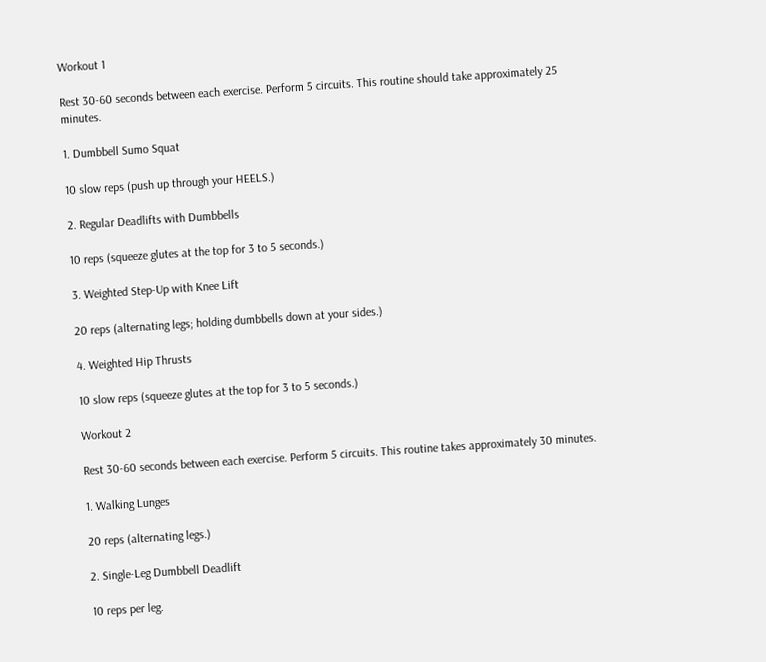Workout 1

Rest 30-60 seconds between each exercise. Perform 5 circuits. This routine should take approximately 25 minutes.

1. Dumbbell Sumo Squat

10 slow reps (push up through your HEELS.)

2. Regular Deadlifts with Dumbbells

10 reps (squeeze glutes at the top for 3 to 5 seconds.)

3. Weighted Step-Up with Knee Lift

20 reps (alternating legs; holding dumbbells down at your sides.)

4. Weighted Hip Thrusts

10 slow reps (squeeze glutes at the top for 3 to 5 seconds.)

Workout 2

Rest 30-60 seconds between each exercise. Perform 5 circuits. This routine takes approximately 30 minutes.

1. Walking Lunges

20 reps (alternating legs.)

2. Single-Leg Dumbbell Deadlift

10 reps per leg.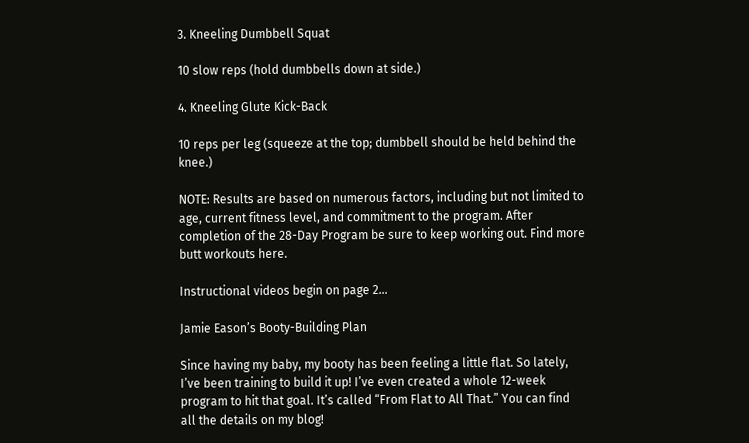3. Kneeling Dumbbell Squat

10 slow reps (hold dumbbells down at side.)

4. Kneeling Glute Kick-Back

10 reps per leg (squeeze at the top; dumbbell should be held behind the knee.)

NOTE: Results are based on numerous factors, including but not limited to age, current fitness level, and commitment to the program. After completion of the 28-Day Program be sure to keep working out. Find more butt workouts here.

Instructional videos begin on page 2…

Jamie Eason’s Booty-Building Plan

Since having my baby, my booty has been feeling a little flat. So lately, I’ve been training to build it up! I’ve even created a whole 12-week program to hit that goal. It’s called “From Flat to All That.” You can find all the details on my blog!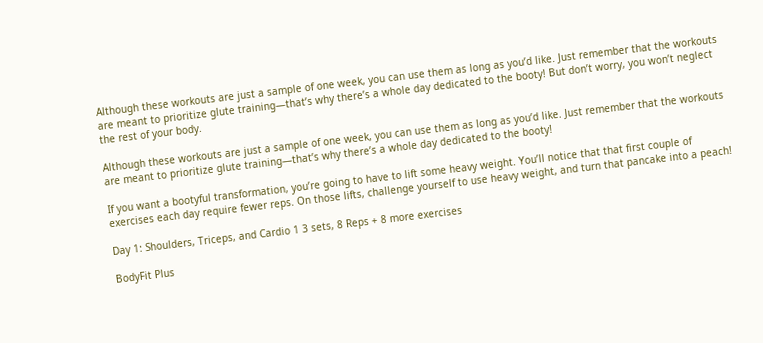Although these workouts are just a sample of one week, you can use them as long as you’d like. Just remember that the workouts are meant to prioritize glute training—that’s why there’s a whole day dedicated to the booty! But don’t worry, you won’t neglect the rest of your body.

Although these workouts are just a sample of one week, you can use them as long as you’d like. Just remember that the workouts are meant to prioritize glute training—that’s why there’s a whole day dedicated to the booty!

If you want a bootyful transformation, you’re going to have to lift some heavy weight. You’ll notice that that first couple of exercises each day require fewer reps. On those lifts, challenge yourself to use heavy weight, and turn that pancake into a peach!

Day 1: Shoulders, Triceps, and Cardio 1 3 sets, 8 Reps + 8 more exercises

BodyFit Plus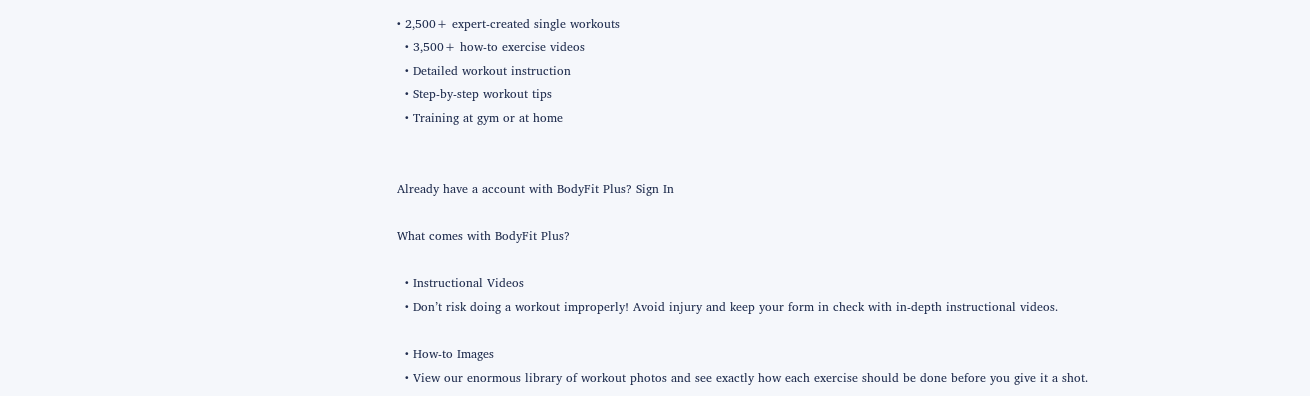• 2,500+ expert-created single workouts
  • 3,500+ how-to exercise videos
  • Detailed workout instruction
  • Step-by-step workout tips
  • Training at gym or at home


Already have a account with BodyFit Plus? Sign In

What comes with BodyFit Plus?

  • Instructional Videos
  • Don’t risk doing a workout improperly! Avoid injury and keep your form in check with in-depth instructional videos.

  • How-to Images
  • View our enormous library of workout photos and see exactly how each exercise should be done before you give it a shot.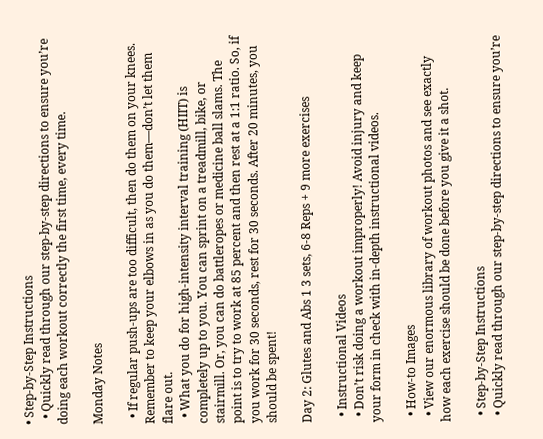• Step-by-Step Instructions
  • Quickly read through our step-by-step directions to ensure you’re doing each workout correctly the first time, every time.

Monday Notes

  • If regular push-ups are too difficult, then do them on your knees. Remember to keep your elbows in as you do them—don’t let them flare out.
  • What you do for high-intensity interval training (HIIT) is completely up to you. You can sprint on a treadmill, bike, or stairmill. Or, you can do battleropes or medicine ball slams. The point is to try to work at 85 percent and then rest at a 1:1 ratio. So, if you work for 30 seconds, rest for 30 seconds. After 20 minutes, you should be spent!

Day 2: Glutes and Abs 1 3 sets, 6-8 Reps + 9 more exercises

  • Instructional Videos
  • Don’t risk doing a workout improperly! Avoid injury and keep your form in check with in-depth instructional videos.

  • How-to Images
  • View our enormous library of workout photos and see exactly how each exercise should be done before you give it a shot.

  • Step-by-Step Instructions
  • Quickly read through our step-by-step directions to ensure you’re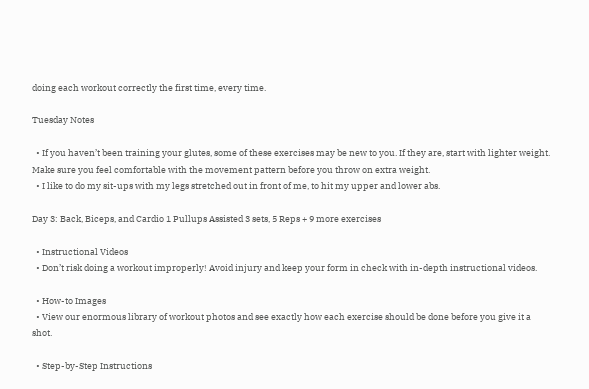doing each workout correctly the first time, every time.

Tuesday Notes

  • If you haven’t been training your glutes, some of these exercises may be new to you. If they are, start with lighter weight. Make sure you feel comfortable with the movement pattern before you throw on extra weight.
  • I like to do my sit-ups with my legs stretched out in front of me, to hit my upper and lower abs.

Day 3: Back, Biceps, and Cardio 1 Pullups Assisted 3 sets, 5 Reps + 9 more exercises

  • Instructional Videos
  • Don’t risk doing a workout improperly! Avoid injury and keep your form in check with in-depth instructional videos.

  • How-to Images
  • View our enormous library of workout photos and see exactly how each exercise should be done before you give it a shot.

  • Step-by-Step Instructions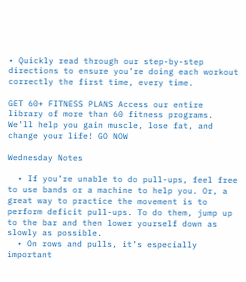• Quickly read through our step-by-step directions to ensure you’re doing each workout correctly the first time, every time.

GET 60+ FITNESS PLANS Access our entire library of more than 60 fitness programs. We’ll help you gain muscle, lose fat, and change your life! GO NOW

Wednesday Notes

  • If you’re unable to do pull-ups, feel free to use bands or a machine to help you. Or, a great way to practice the movement is to perform deficit pull-ups. To do them, jump up to the bar and then lower yourself down as slowly as possible.
  • On rows and pulls, it’s especially important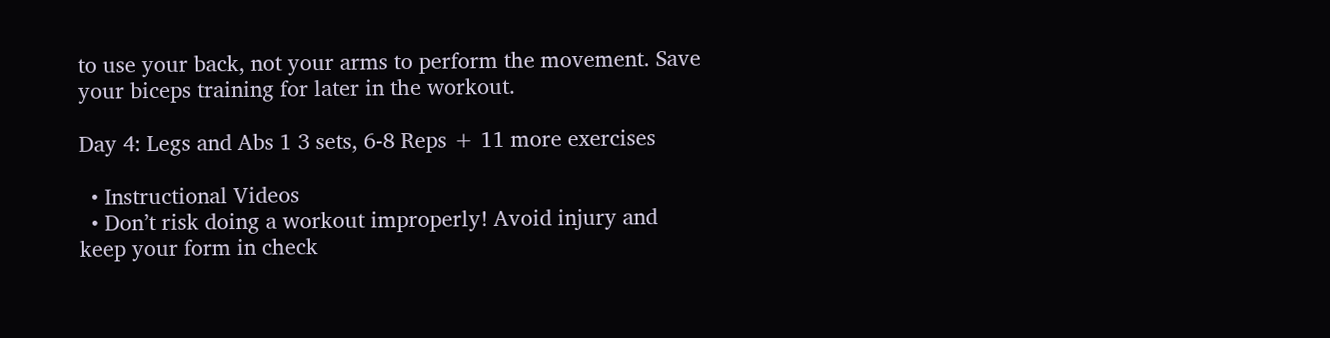to use your back, not your arms to perform the movement. Save your biceps training for later in the workout.

Day 4: Legs and Abs 1 3 sets, 6-8 Reps + 11 more exercises

  • Instructional Videos
  • Don’t risk doing a workout improperly! Avoid injury and keep your form in check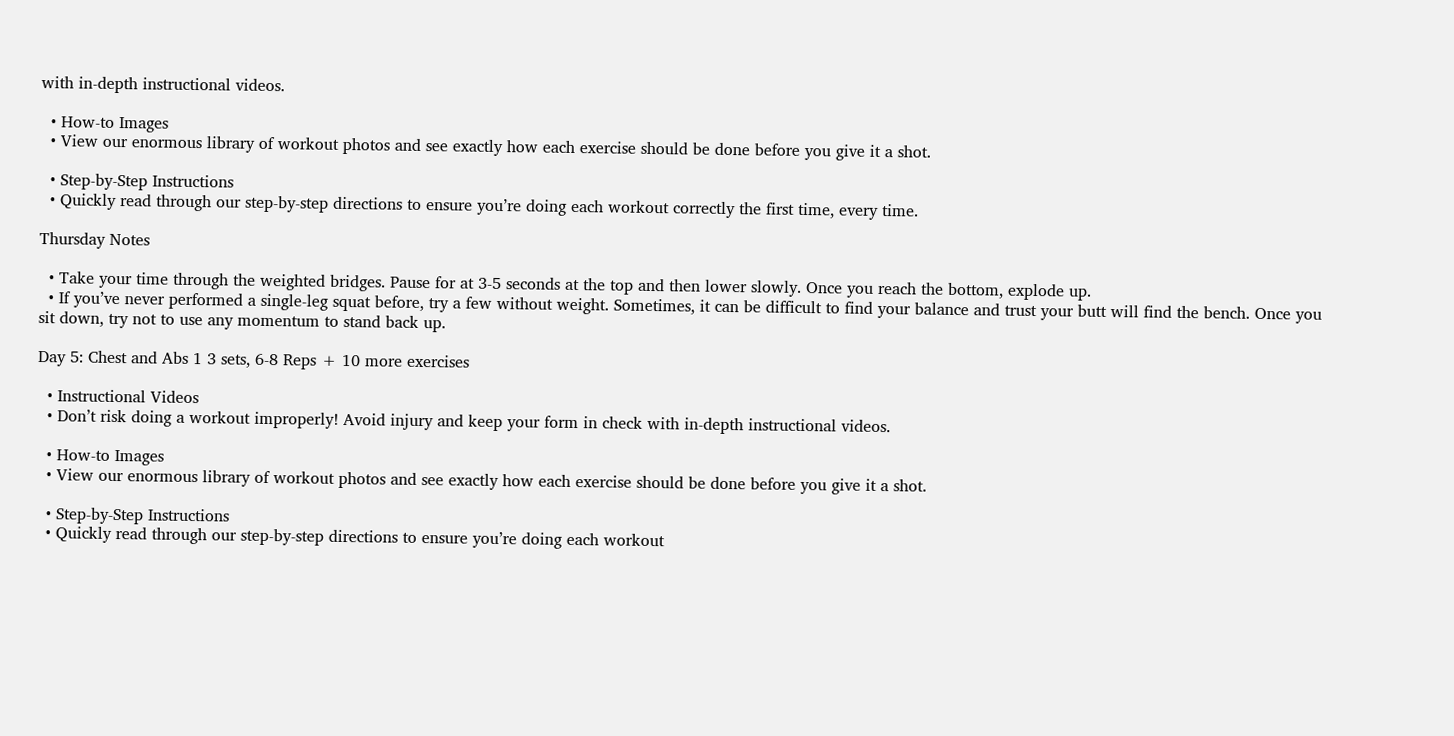with in-depth instructional videos.

  • How-to Images
  • View our enormous library of workout photos and see exactly how each exercise should be done before you give it a shot.

  • Step-by-Step Instructions
  • Quickly read through our step-by-step directions to ensure you’re doing each workout correctly the first time, every time.

Thursday Notes

  • Take your time through the weighted bridges. Pause for at 3-5 seconds at the top and then lower slowly. Once you reach the bottom, explode up.
  • If you’ve never performed a single-leg squat before, try a few without weight. Sometimes, it can be difficult to find your balance and trust your butt will find the bench. Once you sit down, try not to use any momentum to stand back up.

Day 5: Chest and Abs 1 3 sets, 6-8 Reps + 10 more exercises

  • Instructional Videos
  • Don’t risk doing a workout improperly! Avoid injury and keep your form in check with in-depth instructional videos.

  • How-to Images
  • View our enormous library of workout photos and see exactly how each exercise should be done before you give it a shot.

  • Step-by-Step Instructions
  • Quickly read through our step-by-step directions to ensure you’re doing each workout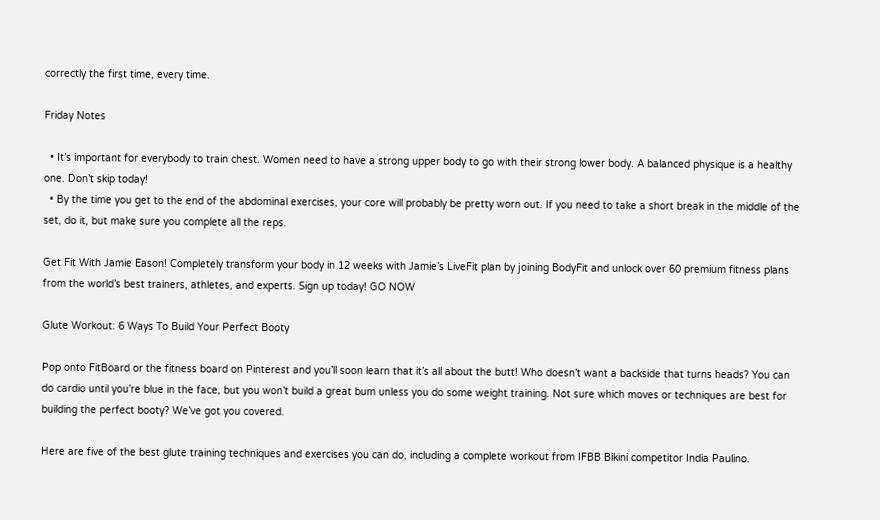correctly the first time, every time.

Friday Notes

  • It’s important for everybody to train chest. Women need to have a strong upper body to go with their strong lower body. A balanced physique is a healthy one. Don’t skip today!
  • By the time you get to the end of the abdominal exercises, your core will probably be pretty worn out. If you need to take a short break in the middle of the set, do it, but make sure you complete all the reps.

Get Fit With Jamie Eason! Completely transform your body in 12 weeks with Jamie’s LiveFit plan by joining BodyFit and unlock over 60 premium fitness plans from the world’s best trainers, athletes, and experts. Sign up today! GO NOW

Glute Workout: 6 Ways To Build Your Perfect Booty

Pop onto FitBoard or the fitness board on Pinterest and you’ll soon learn that it’s all about the butt! Who doesn’t want a backside that turns heads? You can do cardio until you’re blue in the face, but you won’t build a great bum unless you do some weight training. Not sure which moves or techniques are best for building the perfect booty? We’ve got you covered.

Here are five of the best glute training techniques and exercises you can do, including a complete workout from IFBB Bikini competitor India Paulino.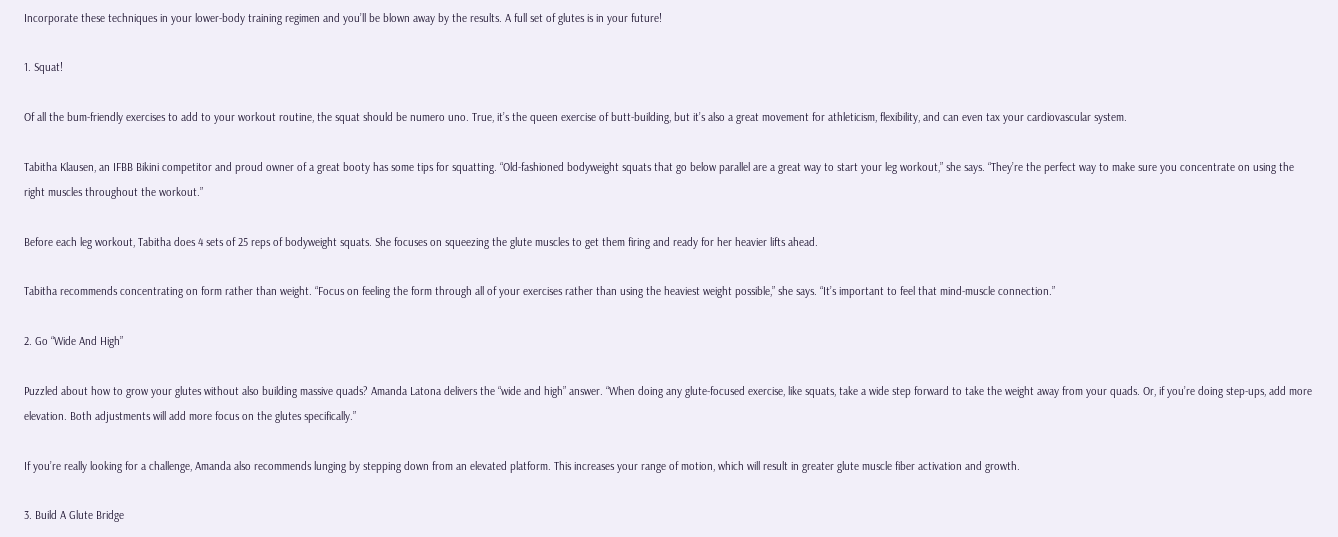Incorporate these techniques in your lower-body training regimen and you’ll be blown away by the results. A full set of glutes is in your future!

1. Squat!

Of all the bum-friendly exercises to add to your workout routine, the squat should be numero uno. True, it’s the queen exercise of butt-building, but it’s also a great movement for athleticism, flexibility, and can even tax your cardiovascular system.

Tabitha Klausen, an IFBB Bikini competitor and proud owner of a great booty has some tips for squatting. “Old-fashioned bodyweight squats that go below parallel are a great way to start your leg workout,” she says. “They’re the perfect way to make sure you concentrate on using the right muscles throughout the workout.”

Before each leg workout, Tabitha does 4 sets of 25 reps of bodyweight squats. She focuses on squeezing the glute muscles to get them firing and ready for her heavier lifts ahead.

Tabitha recommends concentrating on form rather than weight. “Focus on feeling the form through all of your exercises rather than using the heaviest weight possible,” she says. “It’s important to feel that mind-muscle connection.”

2. Go “Wide And High”

Puzzled about how to grow your glutes without also building massive quads? Amanda Latona delivers the “wide and high” answer. “When doing any glute-focused exercise, like squats, take a wide step forward to take the weight away from your quads. Or, if you’re doing step-ups, add more elevation. Both adjustments will add more focus on the glutes specifically.”

If you’re really looking for a challenge, Amanda also recommends lunging by stepping down from an elevated platform. This increases your range of motion, which will result in greater glute muscle fiber activation and growth.

3. Build A Glute Bridge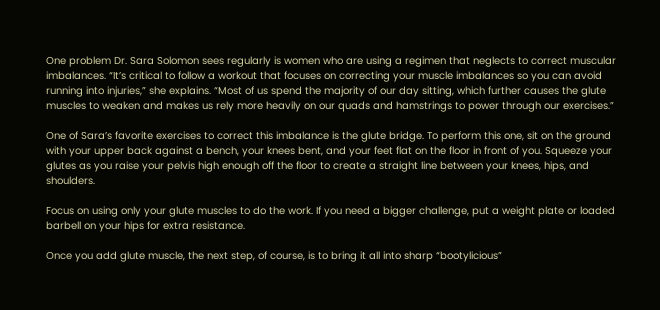One problem Dr. Sara Solomon sees regularly is women who are using a regimen that neglects to correct muscular imbalances. “It’s critical to follow a workout that focuses on correcting your muscle imbalances so you can avoid running into injuries,” she explains. “Most of us spend the majority of our day sitting, which further causes the glute muscles to weaken and makes us rely more heavily on our quads and hamstrings to power through our exercises.”

One of Sara’s favorite exercises to correct this imbalance is the glute bridge. To perform this one, sit on the ground with your upper back against a bench, your knees bent, and your feet flat on the floor in front of you. Squeeze your glutes as you raise your pelvis high enough off the floor to create a straight line between your knees, hips, and shoulders.

Focus on using only your glute muscles to do the work. If you need a bigger challenge, put a weight plate or loaded barbell on your hips for extra resistance.

Once you add glute muscle, the next step, of course, is to bring it all into sharp “bootylicious”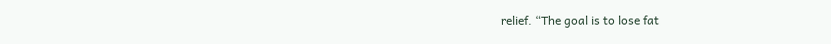relief. “The goal is to lose fat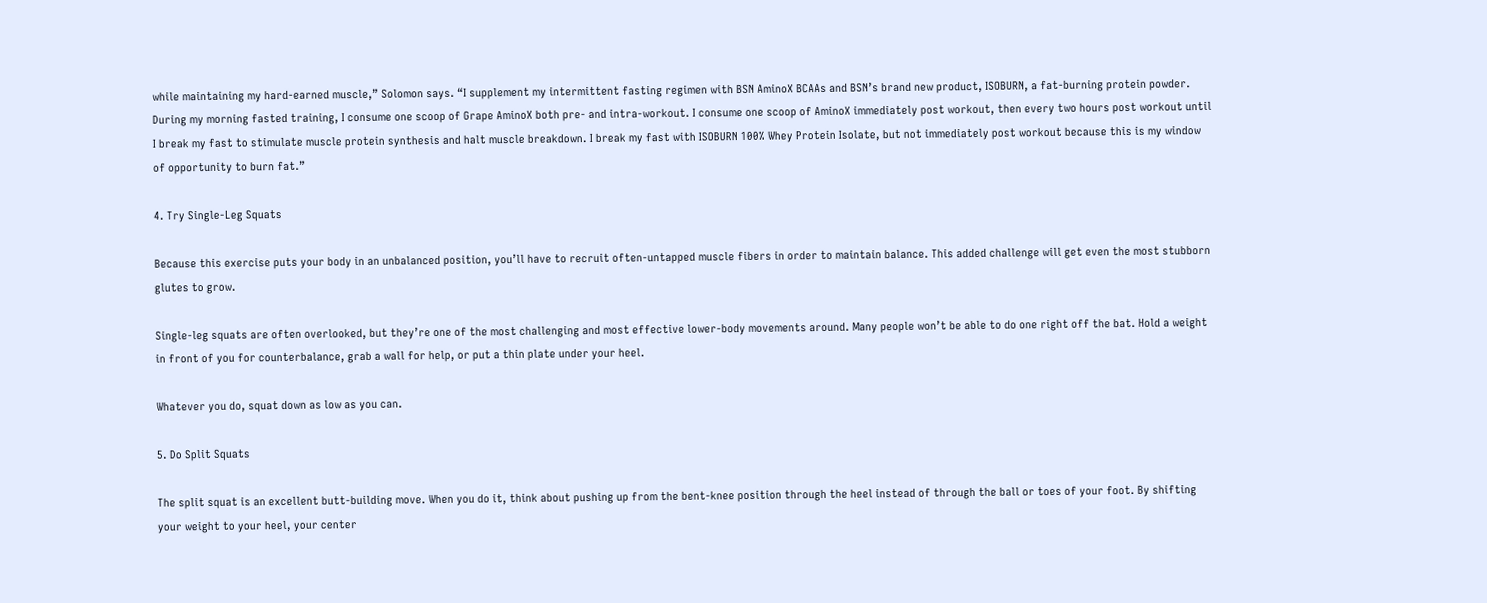while maintaining my hard-earned muscle,” Solomon says. “I supplement my intermittent fasting regimen with BSN AminoX BCAAs and BSN’s brand new product, ISOBURN, a fat-burning protein powder. During my morning fasted training, I consume one scoop of Grape AminoX both pre- and intra-workout. I consume one scoop of AminoX immediately post workout, then every two hours post workout until I break my fast to stimulate muscle protein synthesis and halt muscle breakdown. I break my fast with ISOBURN 100% Whey Protein Isolate, but not immediately post workout because this is my window of opportunity to burn fat.”

4. Try Single-Leg Squats

Because this exercise puts your body in an unbalanced position, you’ll have to recruit often-untapped muscle fibers in order to maintain balance. This added challenge will get even the most stubborn glutes to grow.

Single-leg squats are often overlooked, but they’re one of the most challenging and most effective lower-body movements around. Many people won’t be able to do one right off the bat. Hold a weight in front of you for counterbalance, grab a wall for help, or put a thin plate under your heel.

Whatever you do, squat down as low as you can.

5. Do Split Squats

The split squat is an excellent butt-building move. When you do it, think about pushing up from the bent-knee position through the heel instead of through the ball or toes of your foot. By shifting your weight to your heel, your center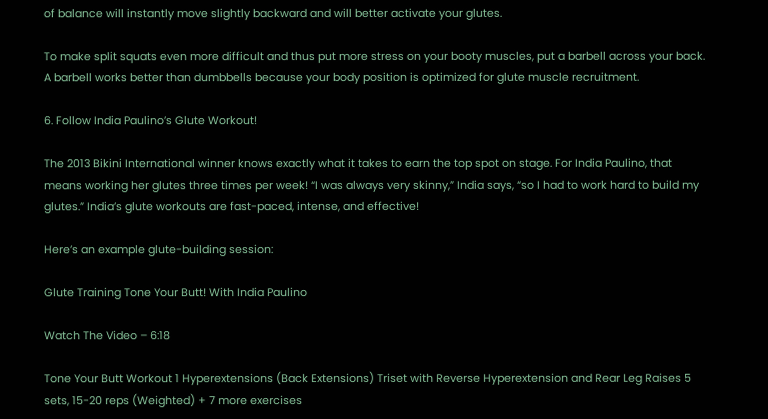of balance will instantly move slightly backward and will better activate your glutes.

To make split squats even more difficult and thus put more stress on your booty muscles, put a barbell across your back. A barbell works better than dumbbells because your body position is optimized for glute muscle recruitment.

6. Follow India Paulino’s Glute Workout!

The 2013 Bikini International winner knows exactly what it takes to earn the top spot on stage. For India Paulino, that means working her glutes three times per week! “I was always very skinny,” India says, “so I had to work hard to build my glutes.” India’s glute workouts are fast-paced, intense, and effective!

Here’s an example glute-building session:

Glute Training Tone Your Butt! With India Paulino

Watch The Video – 6:18

Tone Your Butt Workout 1 Hyperextensions (Back Extensions) Triset with Reverse Hyperextension and Rear Leg Raises 5 sets, 15-20 reps (Weighted) + 7 more exercises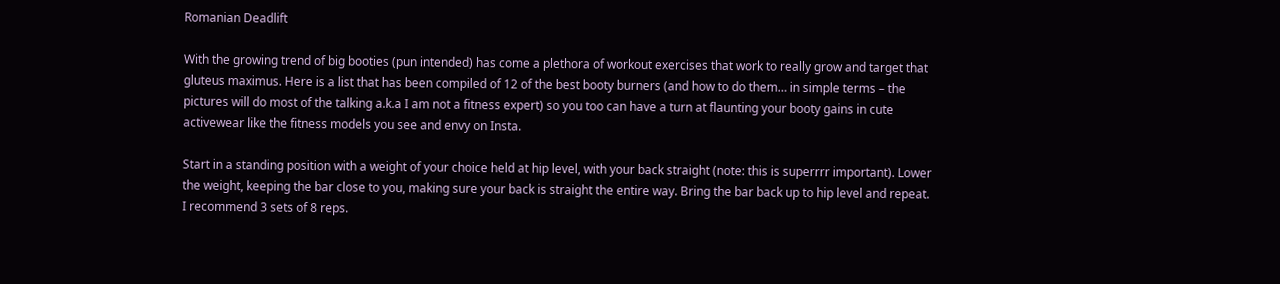Romanian Deadlift

With the growing trend of big booties (pun intended) has come a plethora of workout exercises that work to really grow and target that gluteus maximus. Here is a list that has been compiled of 12 of the best booty burners (and how to do them… in simple terms – the pictures will do most of the talking a.k.a I am not a fitness expert) so you too can have a turn at flaunting your booty gains in cute activewear like the fitness models you see and envy on Insta.

Start in a standing position with a weight of your choice held at hip level, with your back straight (note: this is superrrr important). Lower the weight, keeping the bar close to you, making sure your back is straight the entire way. Bring the bar back up to hip level and repeat. I recommend 3 sets of 8 reps.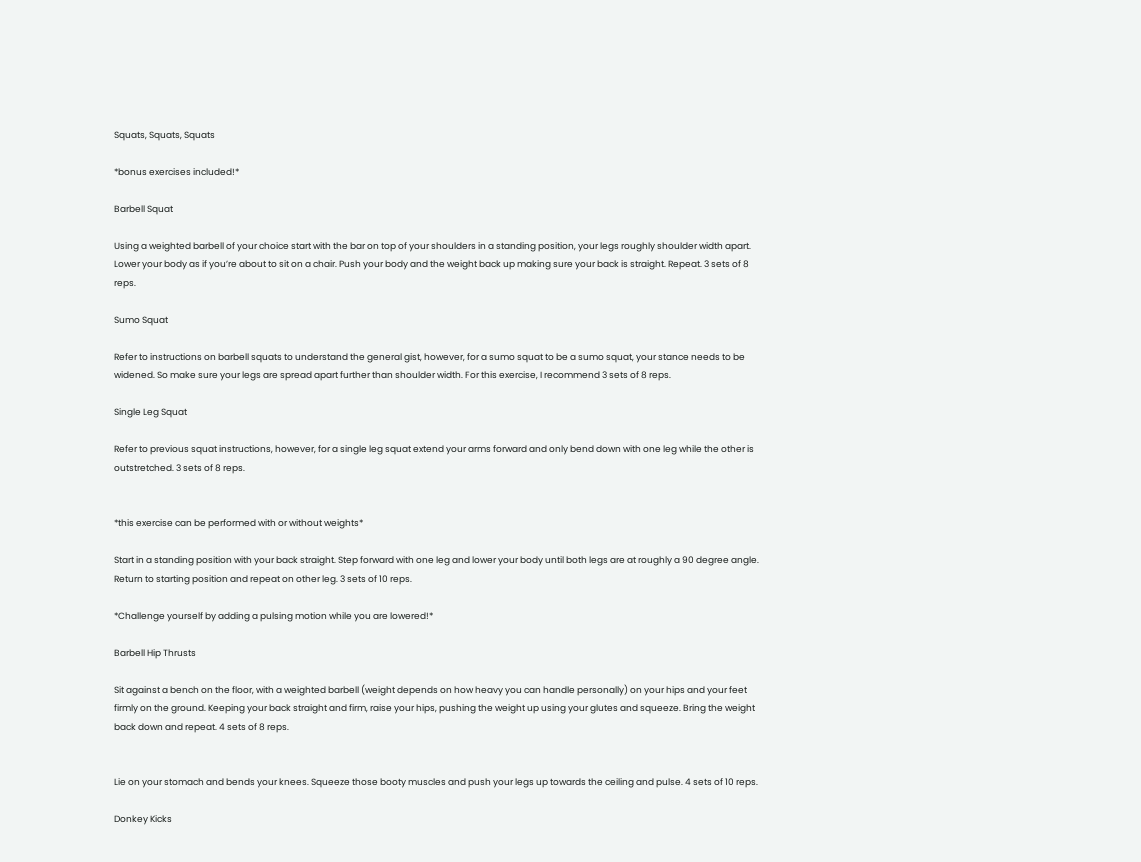Squats, Squats, Squats

*bonus exercises included!*

Barbell Squat

Using a weighted barbell of your choice start with the bar on top of your shoulders in a standing position, your legs roughly shoulder width apart. Lower your body as if you’re about to sit on a chair. Push your body and the weight back up making sure your back is straight. Repeat. 3 sets of 8 reps.

Sumo Squat

Refer to instructions on barbell squats to understand the general gist, however, for a sumo squat to be a sumo squat, your stance needs to be widened. So make sure your legs are spread apart further than shoulder width. For this exercise, I recommend 3 sets of 8 reps.

Single Leg Squat

Refer to previous squat instructions, however, for a single leg squat extend your arms forward and only bend down with one leg while the other is outstretched. 3 sets of 8 reps.


*this exercise can be performed with or without weights*

Start in a standing position with your back straight. Step forward with one leg and lower your body until both legs are at roughly a 90 degree angle. Return to starting position and repeat on other leg. 3 sets of 10 reps.

*Challenge yourself by adding a pulsing motion while you are lowered!*

Barbell Hip Thrusts

Sit against a bench on the floor, with a weighted barbell (weight depends on how heavy you can handle personally) on your hips and your feet firmly on the ground. Keeping your back straight and firm, raise your hips, pushing the weight up using your glutes and squeeze. Bring the weight back down and repeat. 4 sets of 8 reps.


Lie on your stomach and bends your knees. Squeeze those booty muscles and push your legs up towards the ceiling and pulse. 4 sets of 10 reps.

Donkey Kicks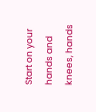Start on your hands and knees, hands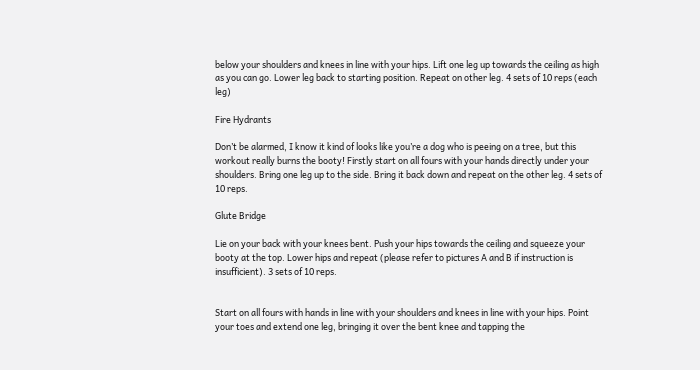below your shoulders and knees in line with your hips. Lift one leg up towards the ceiling as high as you can go. Lower leg back to starting position. Repeat on other leg. 4 sets of 10 reps (each leg)

Fire Hydrants

Don’t be alarmed, I know it kind of looks like you’re a dog who is peeing on a tree, but this workout really burns the booty! Firstly start on all fours with your hands directly under your shoulders. Bring one leg up to the side. Bring it back down and repeat on the other leg. 4 sets of 10 reps.

Glute Bridge

Lie on your back with your knees bent. Push your hips towards the ceiling and squeeze your booty at the top. Lower hips and repeat (please refer to pictures A and B if instruction is insufficient). 3 sets of 10 reps.


Start on all fours with hands in line with your shoulders and knees in line with your hips. Point your toes and extend one leg, bringing it over the bent knee and tapping the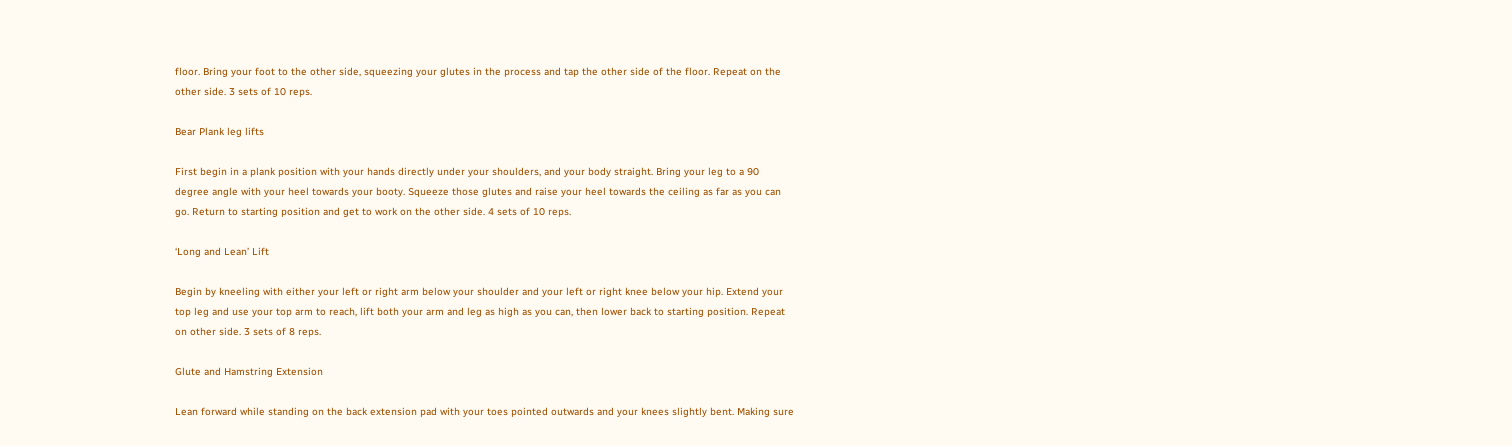floor. Bring your foot to the other side, squeezing your glutes in the process and tap the other side of the floor. Repeat on the other side. 3 sets of 10 reps.

Bear Plank leg lifts

First begin in a plank position with your hands directly under your shoulders, and your body straight. Bring your leg to a 90 degree angle with your heel towards your booty. Squeeze those glutes and raise your heel towards the ceiling as far as you can go. Return to starting position and get to work on the other side. 4 sets of 10 reps.

‘Long and Lean’ Lift

Begin by kneeling with either your left or right arm below your shoulder and your left or right knee below your hip. Extend your top leg and use your top arm to reach, lift both your arm and leg as high as you can, then lower back to starting position. Repeat on other side. 3 sets of 8 reps.

Glute and Hamstring Extension

Lean forward while standing on the back extension pad with your toes pointed outwards and your knees slightly bent. Making sure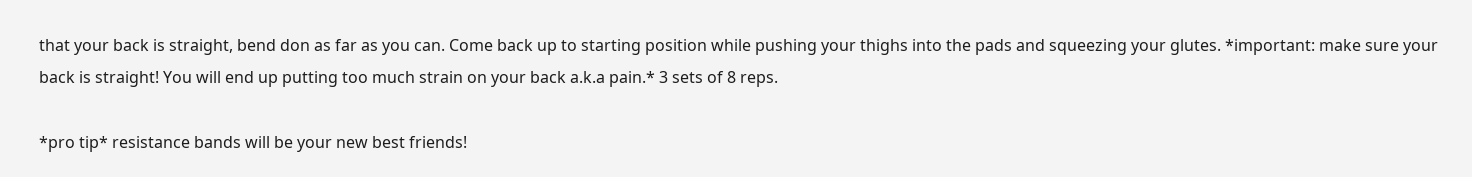that your back is straight, bend don as far as you can. Come back up to starting position while pushing your thighs into the pads and squeezing your glutes. *important: make sure your back is straight! You will end up putting too much strain on your back a.k.a pain.* 3 sets of 8 reps.

*pro tip* resistance bands will be your new best friends!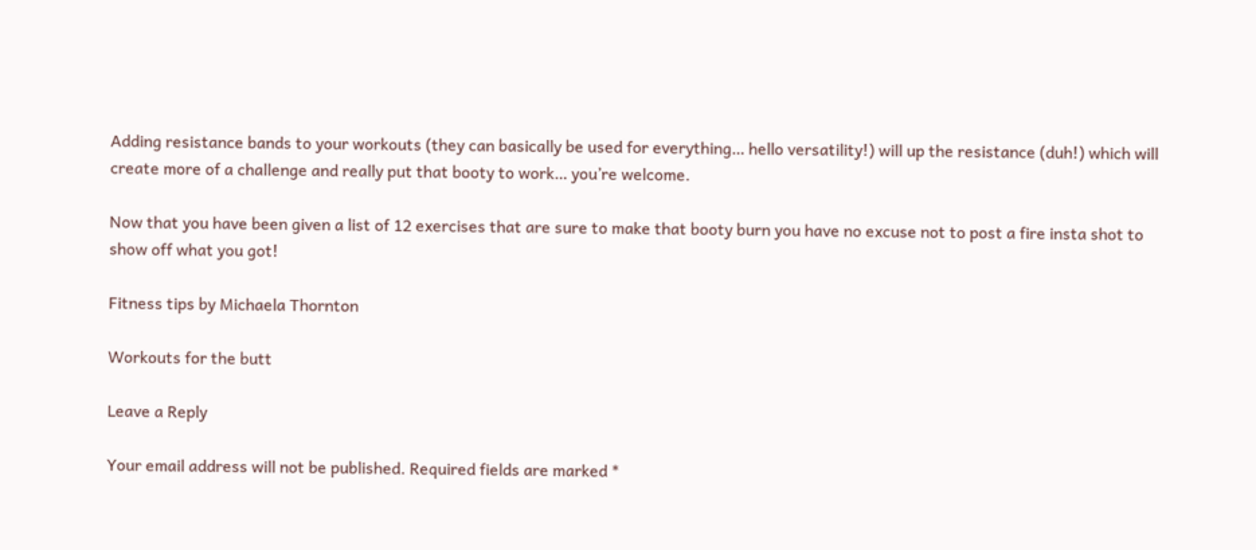Adding resistance bands to your workouts (they can basically be used for everything… hello versatility!) will up the resistance (duh!) which will create more of a challenge and really put that booty to work… you’re welcome.

Now that you have been given a list of 12 exercises that are sure to make that booty burn you have no excuse not to post a fire insta shot to show off what you got!

Fitness tips by Michaela Thornton

Workouts for the butt

Leave a Reply

Your email address will not be published. Required fields are marked *